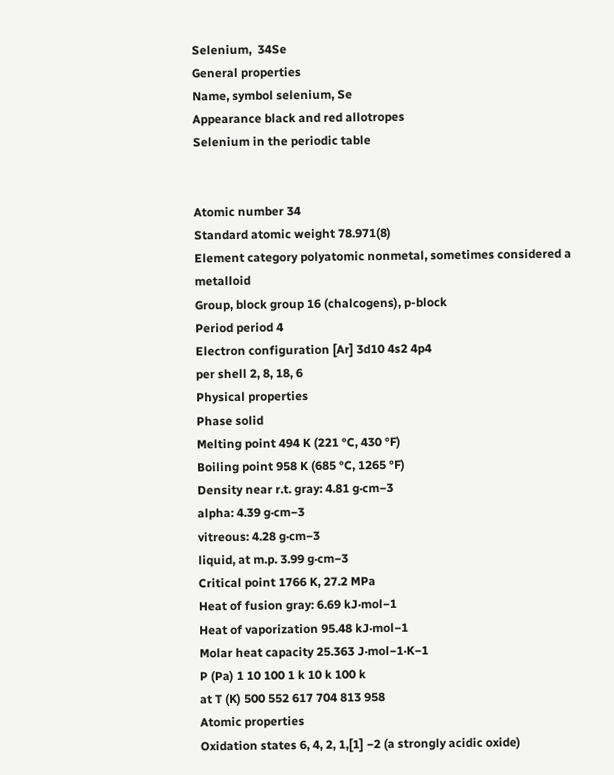Selenium,  34Se
General properties
Name, symbol selenium, Se
Appearance black and red allotropes
Selenium in the periodic table


Atomic number 34
Standard atomic weight 78.971(8)
Element category polyatomic nonmetal, sometimes considered a metalloid
Group, block group 16 (chalcogens), p-block
Period period 4
Electron configuration [Ar] 3d10 4s2 4p4
per shell 2, 8, 18, 6
Physical properties
Phase solid
Melting point 494 K (221 °C, 430 °F)
Boiling point 958 K (685 °C, 1265 °F)
Density near r.t. gray: 4.81 g·cm−3
alpha: 4.39 g·cm−3
vitreous: 4.28 g·cm−3
liquid, at m.p. 3.99 g·cm−3
Critical point 1766 K, 27.2 MPa
Heat of fusion gray: 6.69 kJ·mol−1
Heat of vaporization 95.48 kJ·mol−1
Molar heat capacity 25.363 J·mol−1·K−1
P (Pa) 1 10 100 1 k 10 k 100 k
at T (K) 500 552 617 704 813 958
Atomic properties
Oxidation states 6, 4, 2, 1,[1] −2 (a strongly acidic oxide)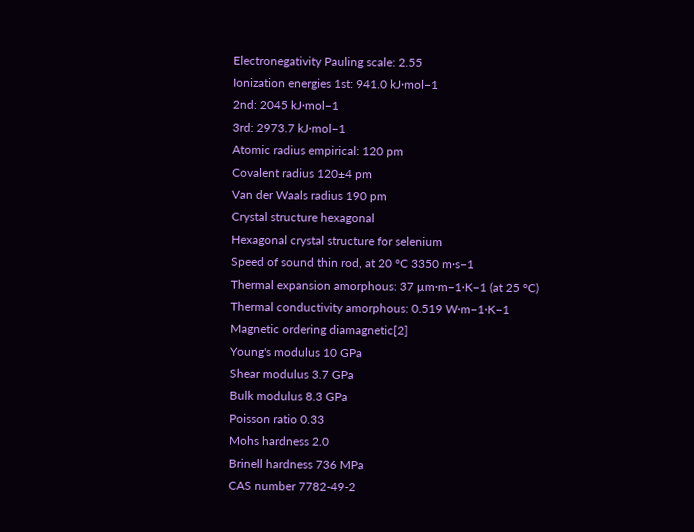Electronegativity Pauling scale: 2.55
Ionization energies 1st: 941.0 kJ·mol−1
2nd: 2045 kJ·mol−1
3rd: 2973.7 kJ·mol−1
Atomic radius empirical: 120 pm
Covalent radius 120±4 pm
Van der Waals radius 190 pm
Crystal structure hexagonal
Hexagonal crystal structure for selenium
Speed of sound thin rod, at 20 °C 3350 m·s−1
Thermal expansion amorphous: 37 µm·m−1·K−1 (at 25 °C)
Thermal conductivity amorphous: 0.519 W·m−1·K−1
Magnetic ordering diamagnetic[2]
Young's modulus 10 GPa
Shear modulus 3.7 GPa
Bulk modulus 8.3 GPa
Poisson ratio 0.33
Mohs hardness 2.0
Brinell hardness 736 MPa
CAS number 7782-49-2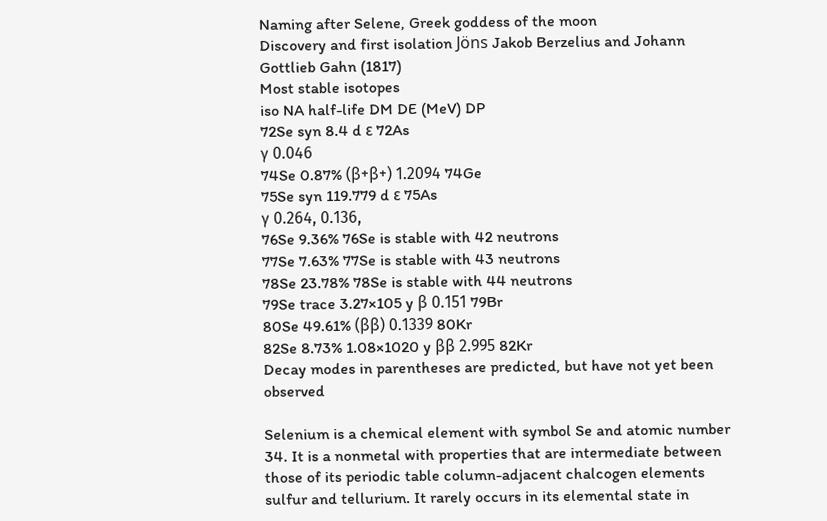Naming after Selene, Greek goddess of the moon
Discovery and first isolation Jöns Jakob Berzelius and Johann Gottlieb Gahn (1817)
Most stable isotopes
iso NA half-life DM DE (MeV) DP
72Se syn 8.4 d ε 72As
γ 0.046
74Se 0.87% (β+β+) 1.2094 74Ge
75Se syn 119.779 d ε 75As
γ 0.264, 0.136,
76Se 9.36% 76Se is stable with 42 neutrons
77Se 7.63% 77Se is stable with 43 neutrons
78Se 23.78% 78Se is stable with 44 neutrons
79Se trace 3.27×105 y β 0.151 79Br
80Se 49.61% (ββ) 0.1339 80Kr
82Se 8.73% 1.08×1020 y ββ 2.995 82Kr
Decay modes in parentheses are predicted, but have not yet been observed

Selenium is a chemical element with symbol Se and atomic number 34. It is a nonmetal with properties that are intermediate between those of its periodic table column-adjacent chalcogen elements sulfur and tellurium. It rarely occurs in its elemental state in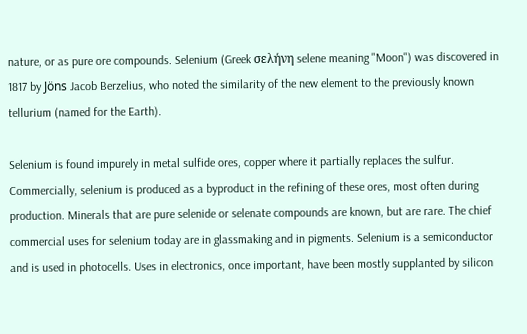nature, or as pure ore compounds. Selenium (Greek σελήνη selene meaning "Moon") was discovered in 1817 by Jöns Jacob Berzelius, who noted the similarity of the new element to the previously known tellurium (named for the Earth).

Selenium is found impurely in metal sulfide ores, copper where it partially replaces the sulfur. Commercially, selenium is produced as a byproduct in the refining of these ores, most often during production. Minerals that are pure selenide or selenate compounds are known, but are rare. The chief commercial uses for selenium today are in glassmaking and in pigments. Selenium is a semiconductor and is used in photocells. Uses in electronics, once important, have been mostly supplanted by silicon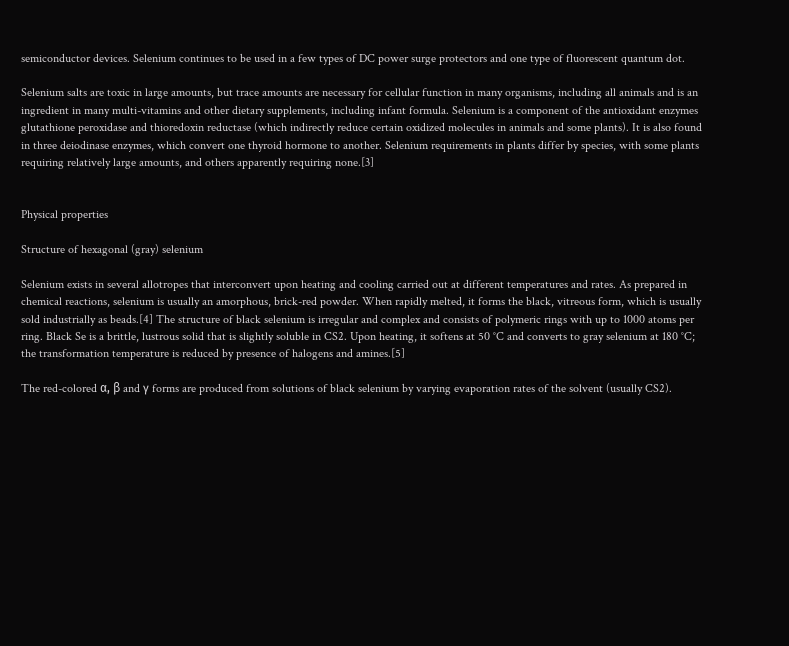semiconductor devices. Selenium continues to be used in a few types of DC power surge protectors and one type of fluorescent quantum dot.

Selenium salts are toxic in large amounts, but trace amounts are necessary for cellular function in many organisms, including all animals and is an ingredient in many multi-vitamins and other dietary supplements, including infant formula. Selenium is a component of the antioxidant enzymes glutathione peroxidase and thioredoxin reductase (which indirectly reduce certain oxidized molecules in animals and some plants). It is also found in three deiodinase enzymes, which convert one thyroid hormone to another. Selenium requirements in plants differ by species, with some plants requiring relatively large amounts, and others apparently requiring none.[3]


Physical properties

Structure of hexagonal (gray) selenium

Selenium exists in several allotropes that interconvert upon heating and cooling carried out at different temperatures and rates. As prepared in chemical reactions, selenium is usually an amorphous, brick-red powder. When rapidly melted, it forms the black, vitreous form, which is usually sold industrially as beads.[4] The structure of black selenium is irregular and complex and consists of polymeric rings with up to 1000 atoms per ring. Black Se is a brittle, lustrous solid that is slightly soluble in CS2. Upon heating, it softens at 50 °C and converts to gray selenium at 180 °C; the transformation temperature is reduced by presence of halogens and amines.[5]

The red-colored α, β and γ forms are produced from solutions of black selenium by varying evaporation rates of the solvent (usually CS2).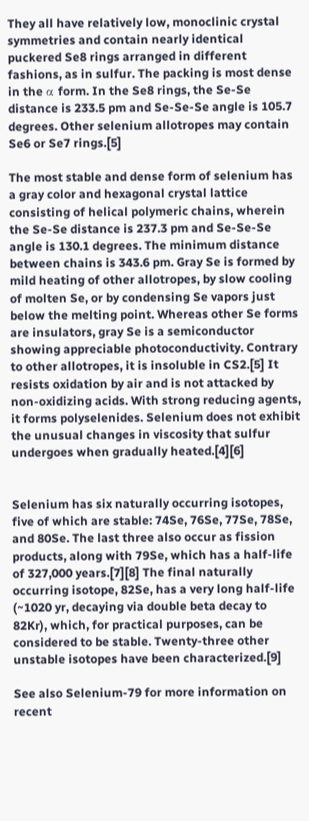They all have relatively low, monoclinic crystal symmetries and contain nearly identical puckered Se8 rings arranged in different fashions, as in sulfur. The packing is most dense in the α form. In the Se8 rings, the Se-Se distance is 233.5 pm and Se-Se-Se angle is 105.7 degrees. Other selenium allotropes may contain Se6 or Se7 rings.[5]

The most stable and dense form of selenium has a gray color and hexagonal crystal lattice consisting of helical polymeric chains, wherein the Se-Se distance is 237.3 pm and Se-Se-Se angle is 130.1 degrees. The minimum distance between chains is 343.6 pm. Gray Se is formed by mild heating of other allotropes, by slow cooling of molten Se, or by condensing Se vapors just below the melting point. Whereas other Se forms are insulators, gray Se is a semiconductor showing appreciable photoconductivity. Contrary to other allotropes, it is insoluble in CS2.[5] It resists oxidation by air and is not attacked by non-oxidizing acids. With strong reducing agents, it forms polyselenides. Selenium does not exhibit the unusual changes in viscosity that sulfur undergoes when gradually heated.[4][6]


Selenium has six naturally occurring isotopes, five of which are stable: 74Se, 76Se, 77Se, 78Se, and 80Se. The last three also occur as fission products, along with 79Se, which has a half-life of 327,000 years.[7][8] The final naturally occurring isotope, 82Se, has a very long half-life (~1020 yr, decaying via double beta decay to 82Kr), which, for practical purposes, can be considered to be stable. Twenty-three other unstable isotopes have been characterized.[9]

See also Selenium-79 for more information on recent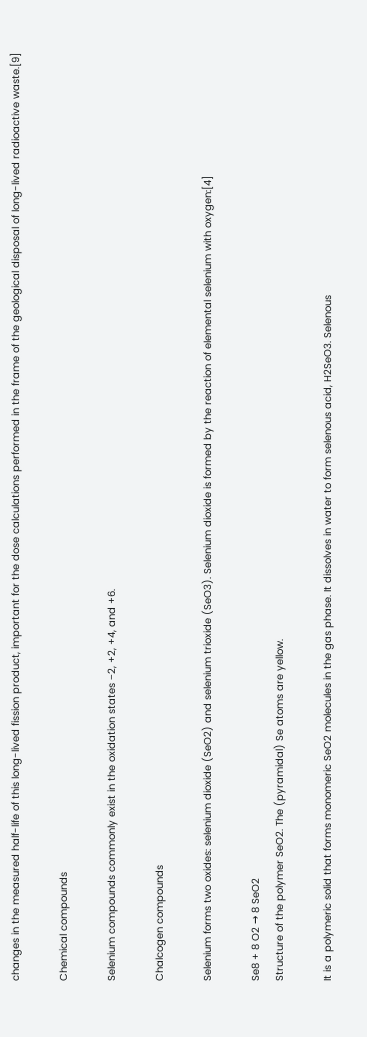changes in the measured half-life of this long-lived fission product, important for the dose calculations performed in the frame of the geological disposal of long-lived radioactive waste.[9]

Chemical compounds

Selenium compounds commonly exist in the oxidation states −2, +2, +4, and +6.

Chalcogen compounds

Selenium forms two oxides: selenium dioxide (SeO2) and selenium trioxide (SeO3). Selenium dioxide is formed by the reaction of elemental selenium with oxygen:[4]

Se8 + 8 O2 → 8 SeO2
Structure of the polymer SeO2. The (pyramidal) Se atoms are yellow.

It is a polymeric solid that forms monomeric SeO2 molecules in the gas phase. It dissolves in water to form selenous acid, H2SeO3. Selenous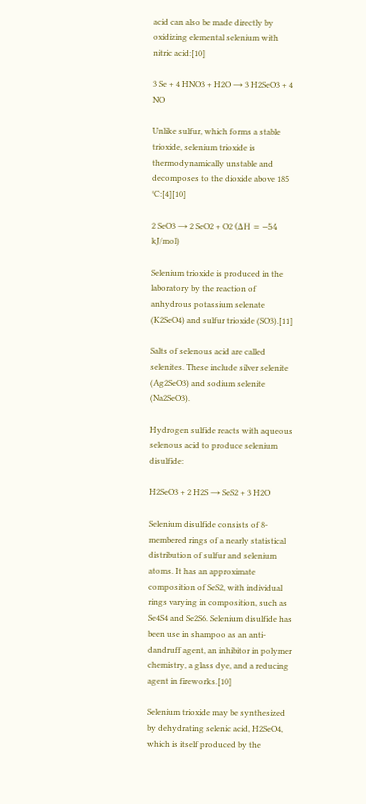acid can also be made directly by oxidizing elemental selenium with nitric acid:[10]

3 Se + 4 HNO3 + H2O → 3 H2SeO3 + 4 NO

Unlike sulfur, which forms a stable trioxide, selenium trioxide is thermodynamically unstable and decomposes to the dioxide above 185 °C:[4][10]

2 SeO3 → 2 SeO2 + O2 (ΔH = −54 kJ/mol)

Selenium trioxide is produced in the laboratory by the reaction of anhydrous potassium selenate (K2SeO4) and sulfur trioxide (SO3).[11]

Salts of selenous acid are called selenites. These include silver selenite (Ag2SeO3) and sodium selenite (Na2SeO3).

Hydrogen sulfide reacts with aqueous selenous acid to produce selenium disulfide:

H2SeO3 + 2 H2S → SeS2 + 3 H2O

Selenium disulfide consists of 8-membered rings of a nearly statistical distribution of sulfur and selenium atoms. It has an approximate composition of SeS2, with individual rings varying in composition, such as Se4S4 and Se2S6. Selenium disulfide has been use in shampoo as an anti-dandruff agent, an inhibitor in polymer chemistry, a glass dye, and a reducing agent in fireworks.[10]

Selenium trioxide may be synthesized by dehydrating selenic acid, H2SeO4, which is itself produced by the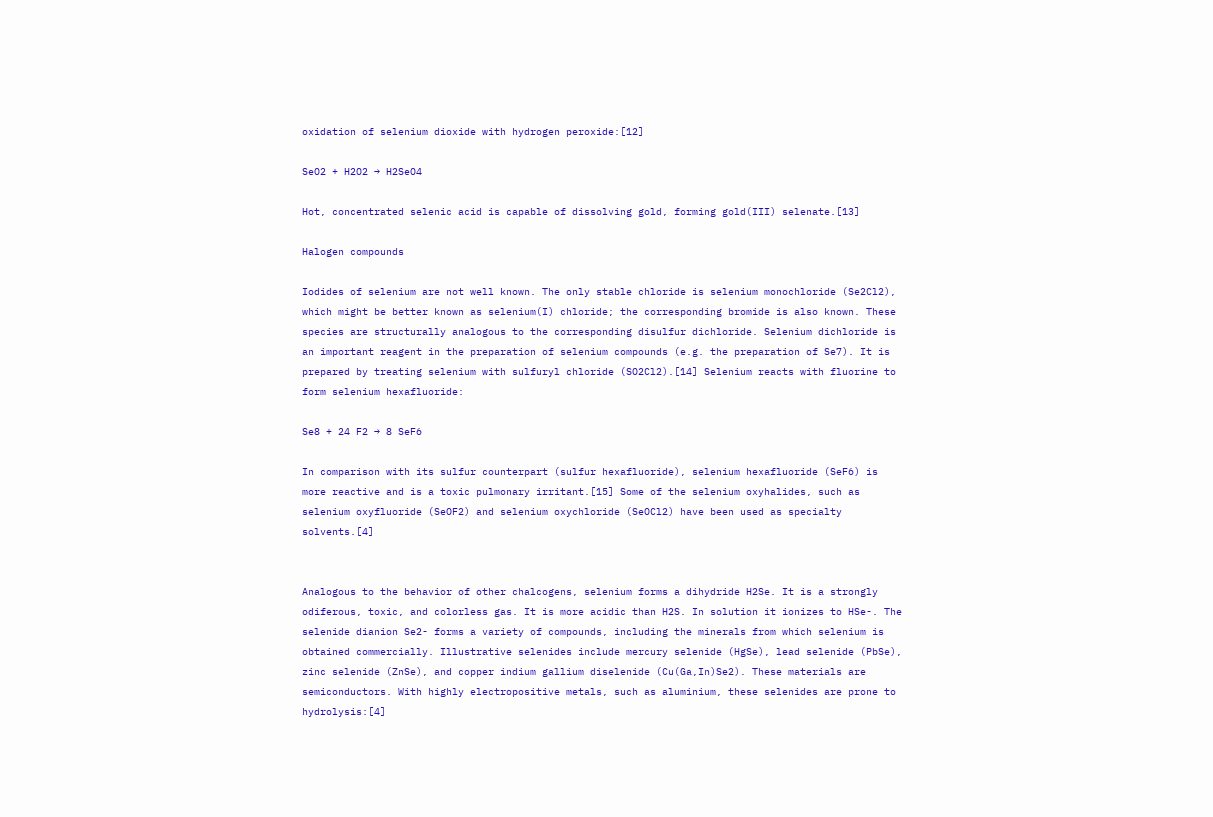oxidation of selenium dioxide with hydrogen peroxide:[12]

SeO2 + H2O2 → H2SeO4

Hot, concentrated selenic acid is capable of dissolving gold, forming gold(III) selenate.[13]

Halogen compounds

Iodides of selenium are not well known. The only stable chloride is selenium monochloride (Se2Cl2), which might be better known as selenium(I) chloride; the corresponding bromide is also known. These species are structurally analogous to the corresponding disulfur dichloride. Selenium dichloride is an important reagent in the preparation of selenium compounds (e.g. the preparation of Se7). It is prepared by treating selenium with sulfuryl chloride (SO2Cl2).[14] Selenium reacts with fluorine to form selenium hexafluoride:

Se8 + 24 F2 → 8 SeF6

In comparison with its sulfur counterpart (sulfur hexafluoride), selenium hexafluoride (SeF6) is more reactive and is a toxic pulmonary irritant.[15] Some of the selenium oxyhalides, such as selenium oxyfluoride (SeOF2) and selenium oxychloride (SeOCl2) have been used as specialty solvents.[4]


Analogous to the behavior of other chalcogens, selenium forms a dihydride H2Se. It is a strongly odiferous, toxic, and colorless gas. It is more acidic than H2S. In solution it ionizes to HSe-. The selenide dianion Se2- forms a variety of compounds, including the minerals from which selenium is obtained commercially. Illustrative selenides include mercury selenide (HgSe), lead selenide (PbSe), zinc selenide (ZnSe), and copper indium gallium diselenide (Cu(Ga,In)Se2). These materials are semiconductors. With highly electropositive metals, such as aluminium, these selenides are prone to hydrolysis:[4]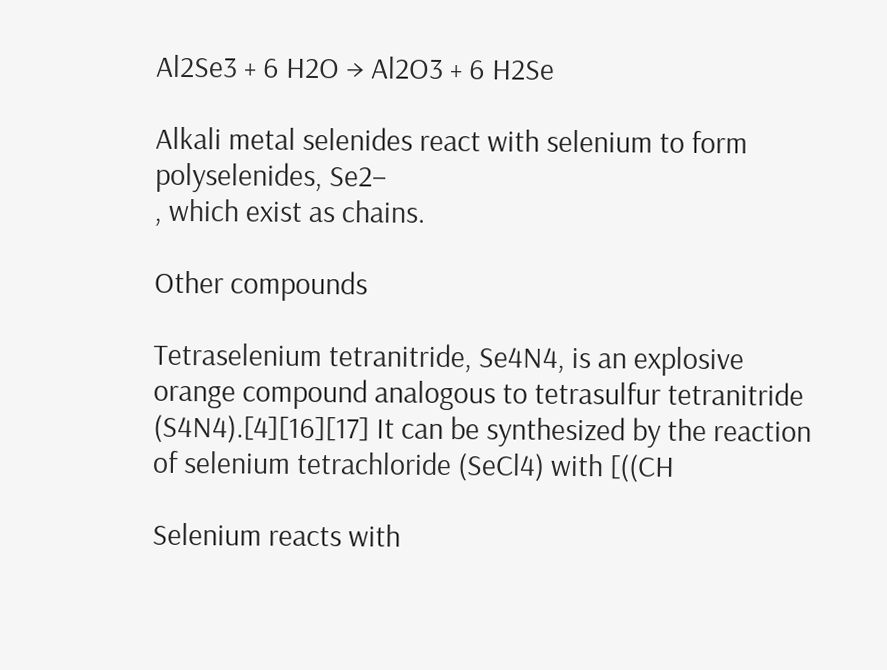Al2Se3 + 6 H2O → Al2O3 + 6 H2Se

Alkali metal selenides react with selenium to form polyselenides, Se2−
, which exist as chains.

Other compounds

Tetraselenium tetranitride, Se4N4, is an explosive orange compound analogous to tetrasulfur tetranitride (S4N4).[4][16][17] It can be synthesized by the reaction of selenium tetrachloride (SeCl4) with [((CH

Selenium reacts with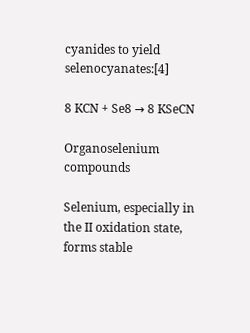cyanides to yield selenocyanates:[4]

8 KCN + Se8 → 8 KSeCN

Organoselenium compounds

Selenium, especially in the II oxidation state, forms stable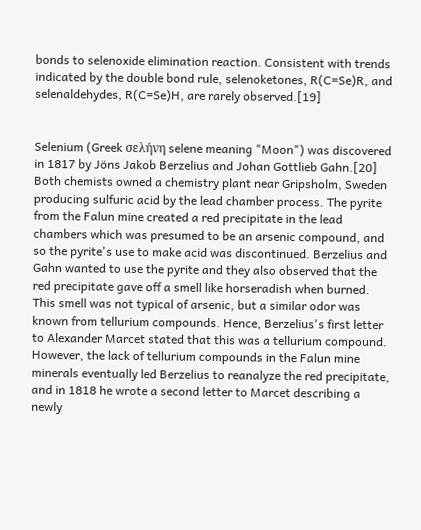bonds to selenoxide elimination reaction. Consistent with trends indicated by the double bond rule, selenoketones, R(C=Se)R, and selenaldehydes, R(C=Se)H, are rarely observed.[19]


Selenium (Greek σελήνη selene meaning "Moon") was discovered in 1817 by Jöns Jakob Berzelius and Johan Gottlieb Gahn.[20] Both chemists owned a chemistry plant near Gripsholm, Sweden producing sulfuric acid by the lead chamber process. The pyrite from the Falun mine created a red precipitate in the lead chambers which was presumed to be an arsenic compound, and so the pyrite's use to make acid was discontinued. Berzelius and Gahn wanted to use the pyrite and they also observed that the red precipitate gave off a smell like horseradish when burned. This smell was not typical of arsenic, but a similar odor was known from tellurium compounds. Hence, Berzelius's first letter to Alexander Marcet stated that this was a tellurium compound. However, the lack of tellurium compounds in the Falun mine minerals eventually led Berzelius to reanalyze the red precipitate, and in 1818 he wrote a second letter to Marcet describing a newly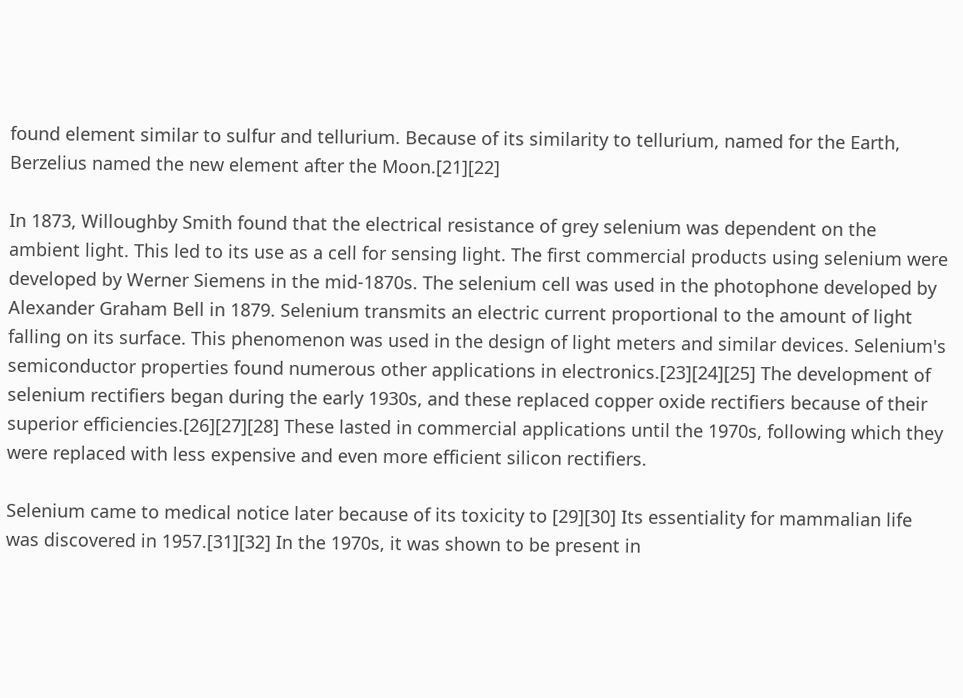found element similar to sulfur and tellurium. Because of its similarity to tellurium, named for the Earth, Berzelius named the new element after the Moon.[21][22]

In 1873, Willoughby Smith found that the electrical resistance of grey selenium was dependent on the ambient light. This led to its use as a cell for sensing light. The first commercial products using selenium were developed by Werner Siemens in the mid-1870s. The selenium cell was used in the photophone developed by Alexander Graham Bell in 1879. Selenium transmits an electric current proportional to the amount of light falling on its surface. This phenomenon was used in the design of light meters and similar devices. Selenium's semiconductor properties found numerous other applications in electronics.[23][24][25] The development of selenium rectifiers began during the early 1930s, and these replaced copper oxide rectifiers because of their superior efficiencies.[26][27][28] These lasted in commercial applications until the 1970s, following which they were replaced with less expensive and even more efficient silicon rectifiers.

Selenium came to medical notice later because of its toxicity to [29][30] Its essentiality for mammalian life was discovered in 1957.[31][32] In the 1970s, it was shown to be present in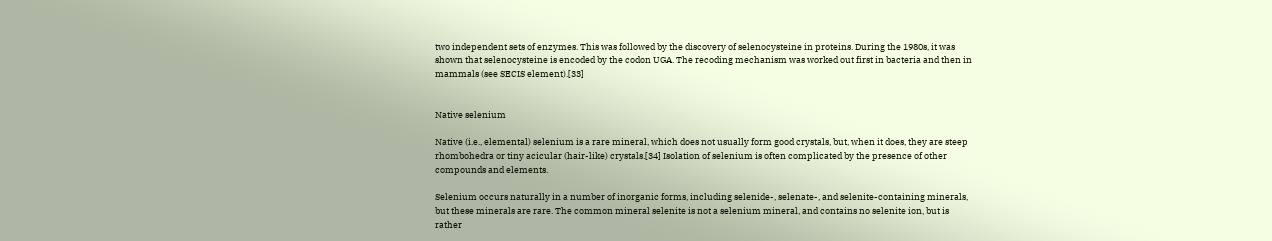two independent sets of enzymes. This was followed by the discovery of selenocysteine in proteins. During the 1980s, it was shown that selenocysteine is encoded by the codon UGA. The recoding mechanism was worked out first in bacteria and then in mammals (see SECIS element).[33]


Native selenium

Native (i.e., elemental) selenium is a rare mineral, which does not usually form good crystals, but, when it does, they are steep rhombohedra or tiny acicular (hair-like) crystals.[34] Isolation of selenium is often complicated by the presence of other compounds and elements.

Selenium occurs naturally in a number of inorganic forms, including selenide-, selenate-, and selenite-containing minerals, but these minerals are rare. The common mineral selenite is not a selenium mineral, and contains no selenite ion, but is rather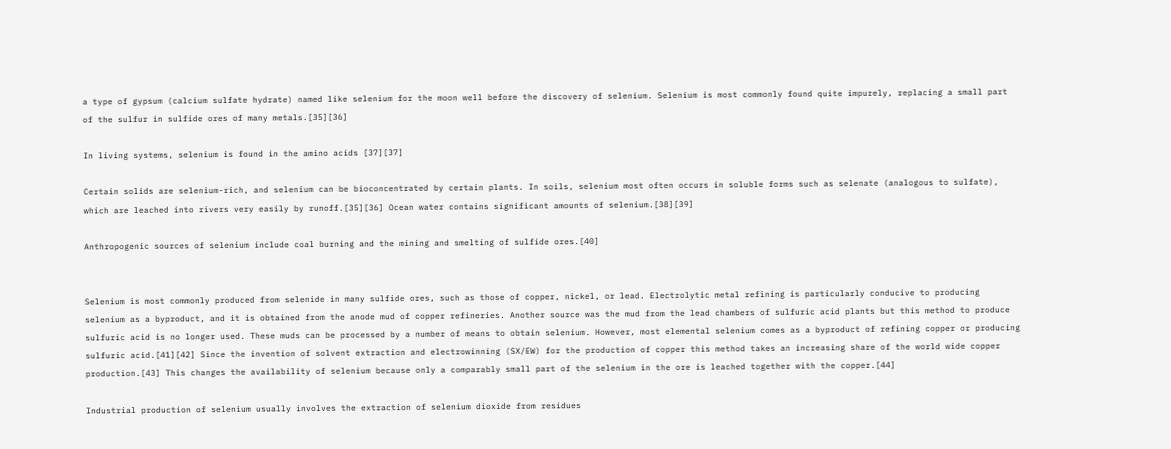a type of gypsum (calcium sulfate hydrate) named like selenium for the moon well before the discovery of selenium. Selenium is most commonly found quite impurely, replacing a small part of the sulfur in sulfide ores of many metals.[35][36]

In living systems, selenium is found in the amino acids [37][37]

Certain solids are selenium-rich, and selenium can be bioconcentrated by certain plants. In soils, selenium most often occurs in soluble forms such as selenate (analogous to sulfate), which are leached into rivers very easily by runoff.[35][36] Ocean water contains significant amounts of selenium.[38][39]

Anthropogenic sources of selenium include coal burning and the mining and smelting of sulfide ores.[40]


Selenium is most commonly produced from selenide in many sulfide ores, such as those of copper, nickel, or lead. Electrolytic metal refining is particularly conducive to producing selenium as a byproduct, and it is obtained from the anode mud of copper refineries. Another source was the mud from the lead chambers of sulfuric acid plants but this method to produce sulfuric acid is no longer used. These muds can be processed by a number of means to obtain selenium. However, most elemental selenium comes as a byproduct of refining copper or producing sulfuric acid.[41][42] Since the invention of solvent extraction and electrowinning (SX/EW) for the production of copper this method takes an increasing share of the world wide copper production.[43] This changes the availability of selenium because only a comparably small part of the selenium in the ore is leached together with the copper.[44]

Industrial production of selenium usually involves the extraction of selenium dioxide from residues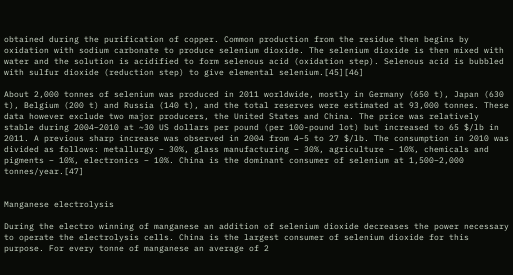obtained during the purification of copper. Common production from the residue then begins by oxidation with sodium carbonate to produce selenium dioxide. The selenium dioxide is then mixed with water and the solution is acidified to form selenous acid (oxidation step). Selenous acid is bubbled with sulfur dioxide (reduction step) to give elemental selenium.[45][46]

About 2,000 tonnes of selenium was produced in 2011 worldwide, mostly in Germany (650 t), Japan (630 t), Belgium (200 t) and Russia (140 t), and the total reserves were estimated at 93,000 tonnes. These data however exclude two major producers, the United States and China. The price was relatively stable during 2004–2010 at ~30 US dollars per pound (per 100-pound lot) but increased to 65 $/lb in 2011. A previous sharp increase was observed in 2004 from 4–5 to 27 $/lb. The consumption in 2010 was divided as follows: metallurgy – 30%, glass manufacturing – 30%, agriculture – 10%, chemicals and pigments – 10%, electronics – 10%. China is the dominant consumer of selenium at 1,500–2,000 tonnes/year.[47]


Manganese electrolysis

During the electro winning of manganese an addition of selenium dioxide decreases the power necessary to operate the electrolysis cells. China is the largest consumer of selenium dioxide for this purpose. For every tonne of manganese an average of 2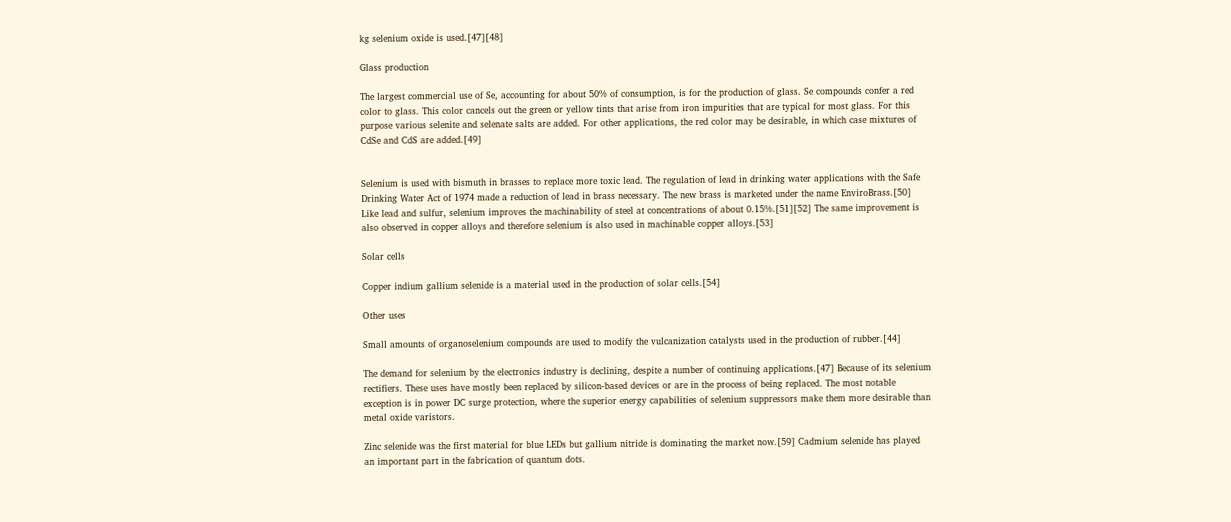kg selenium oxide is used.[47][48]

Glass production

The largest commercial use of Se, accounting for about 50% of consumption, is for the production of glass. Se compounds confer a red color to glass. This color cancels out the green or yellow tints that arise from iron impurities that are typical for most glass. For this purpose various selenite and selenate salts are added. For other applications, the red color may be desirable, in which case mixtures of CdSe and CdS are added.[49]


Selenium is used with bismuth in brasses to replace more toxic lead. The regulation of lead in drinking water applications with the Safe Drinking Water Act of 1974 made a reduction of lead in brass necessary. The new brass is marketed under the name EnviroBrass.[50] Like lead and sulfur, selenium improves the machinability of steel at concentrations of about 0.15%.[51][52] The same improvement is also observed in copper alloys and therefore selenium is also used in machinable copper alloys.[53]

Solar cells

Copper indium gallium selenide is a material used in the production of solar cells.[54]

Other uses

Small amounts of organoselenium compounds are used to modify the vulcanization catalysts used in the production of rubber.[44]

The demand for selenium by the electronics industry is declining, despite a number of continuing applications.[47] Because of its selenium rectifiers. These uses have mostly been replaced by silicon-based devices or are in the process of being replaced. The most notable exception is in power DC surge protection, where the superior energy capabilities of selenium suppressors make them more desirable than metal oxide varistors.

Zinc selenide was the first material for blue LEDs but gallium nitride is dominating the market now.[59] Cadmium selenide has played an important part in the fabrication of quantum dots.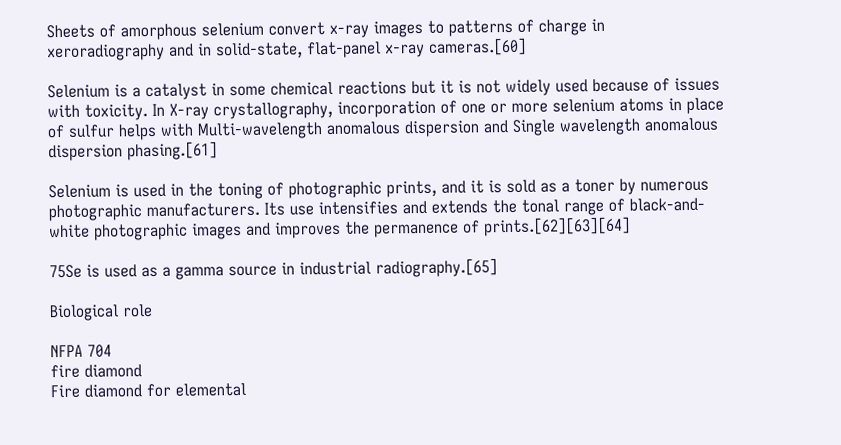Sheets of amorphous selenium convert x-ray images to patterns of charge in xeroradiography and in solid-state, flat-panel x-ray cameras.[60]

Selenium is a catalyst in some chemical reactions but it is not widely used because of issues with toxicity. In X-ray crystallography, incorporation of one or more selenium atoms in place of sulfur helps with Multi-wavelength anomalous dispersion and Single wavelength anomalous dispersion phasing.[61]

Selenium is used in the toning of photographic prints, and it is sold as a toner by numerous photographic manufacturers. Its use intensifies and extends the tonal range of black-and-white photographic images and improves the permanence of prints.[62][63][64]

75Se is used as a gamma source in industrial radiography.[65]

Biological role

NFPA 704
fire diamond
Fire diamond for elemental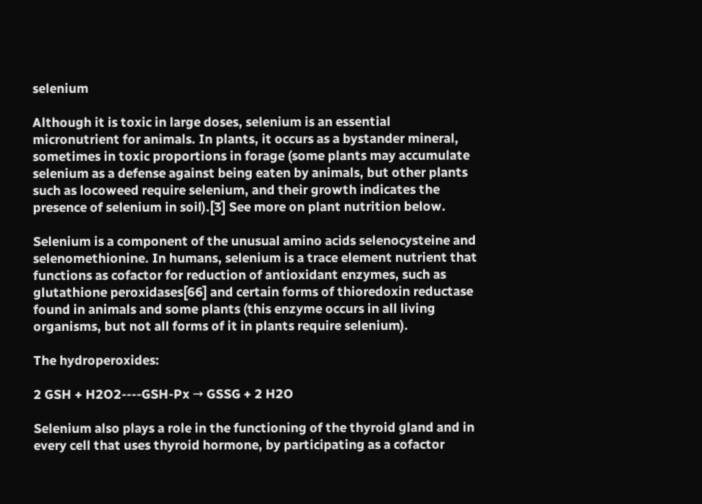selenium

Although it is toxic in large doses, selenium is an essential micronutrient for animals. In plants, it occurs as a bystander mineral, sometimes in toxic proportions in forage (some plants may accumulate selenium as a defense against being eaten by animals, but other plants such as locoweed require selenium, and their growth indicates the presence of selenium in soil).[3] See more on plant nutrition below.

Selenium is a component of the unusual amino acids selenocysteine and selenomethionine. In humans, selenium is a trace element nutrient that functions as cofactor for reduction of antioxidant enzymes, such as glutathione peroxidases[66] and certain forms of thioredoxin reductase found in animals and some plants (this enzyme occurs in all living organisms, but not all forms of it in plants require selenium).

The hydroperoxides:

2 GSH + H2O2----GSH-Px → GSSG + 2 H2O

Selenium also plays a role in the functioning of the thyroid gland and in every cell that uses thyroid hormone, by participating as a cofactor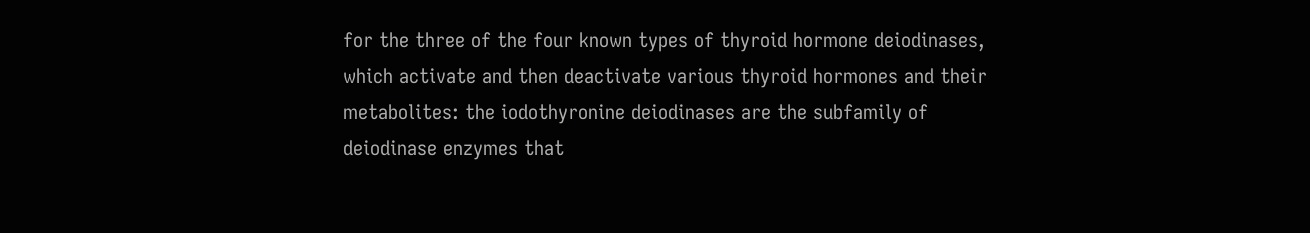for the three of the four known types of thyroid hormone deiodinases, which activate and then deactivate various thyroid hormones and their metabolites: the iodothyronine deiodinases are the subfamily of deiodinase enzymes that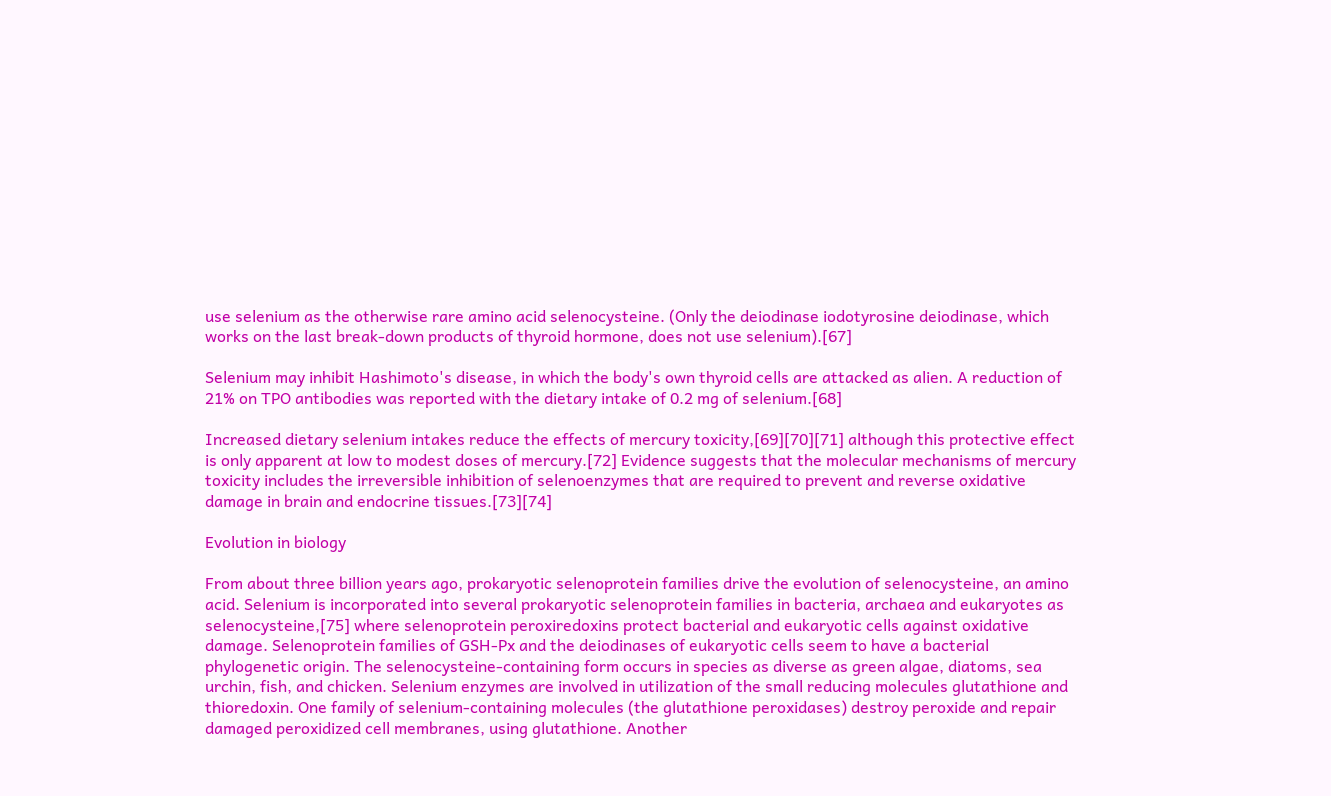use selenium as the otherwise rare amino acid selenocysteine. (Only the deiodinase iodotyrosine deiodinase, which works on the last break-down products of thyroid hormone, does not use selenium).[67]

Selenium may inhibit Hashimoto's disease, in which the body's own thyroid cells are attacked as alien. A reduction of 21% on TPO antibodies was reported with the dietary intake of 0.2 mg of selenium.[68]

Increased dietary selenium intakes reduce the effects of mercury toxicity,[69][70][71] although this protective effect is only apparent at low to modest doses of mercury.[72] Evidence suggests that the molecular mechanisms of mercury toxicity includes the irreversible inhibition of selenoenzymes that are required to prevent and reverse oxidative damage in brain and endocrine tissues.[73][74]

Evolution in biology

From about three billion years ago, prokaryotic selenoprotein families drive the evolution of selenocysteine, an amino acid. Selenium is incorporated into several prokaryotic selenoprotein families in bacteria, archaea and eukaryotes as selenocysteine,[75] where selenoprotein peroxiredoxins protect bacterial and eukaryotic cells against oxidative damage. Selenoprotein families of GSH-Px and the deiodinases of eukaryotic cells seem to have a bacterial phylogenetic origin. The selenocysteine-containing form occurs in species as diverse as green algae, diatoms, sea urchin, fish, and chicken. Selenium enzymes are involved in utilization of the small reducing molecules glutathione and thioredoxin. One family of selenium-containing molecules (the glutathione peroxidases) destroy peroxide and repair damaged peroxidized cell membranes, using glutathione. Another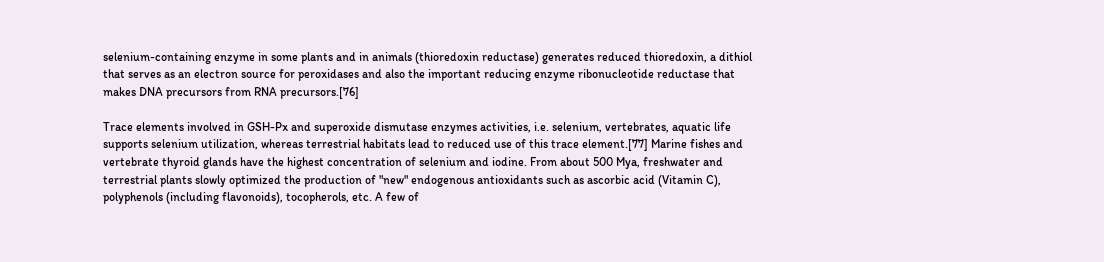selenium-containing enzyme in some plants and in animals (thioredoxin reductase) generates reduced thioredoxin, a dithiol that serves as an electron source for peroxidases and also the important reducing enzyme ribonucleotide reductase that makes DNA precursors from RNA precursors.[76]

Trace elements involved in GSH-Px and superoxide dismutase enzymes activities, i.e. selenium, vertebrates, aquatic life supports selenium utilization, whereas terrestrial habitats lead to reduced use of this trace element.[77] Marine fishes and vertebrate thyroid glands have the highest concentration of selenium and iodine. From about 500 Mya, freshwater and terrestrial plants slowly optimized the production of "new" endogenous antioxidants such as ascorbic acid (Vitamin C), polyphenols (including flavonoids), tocopherols, etc. A few of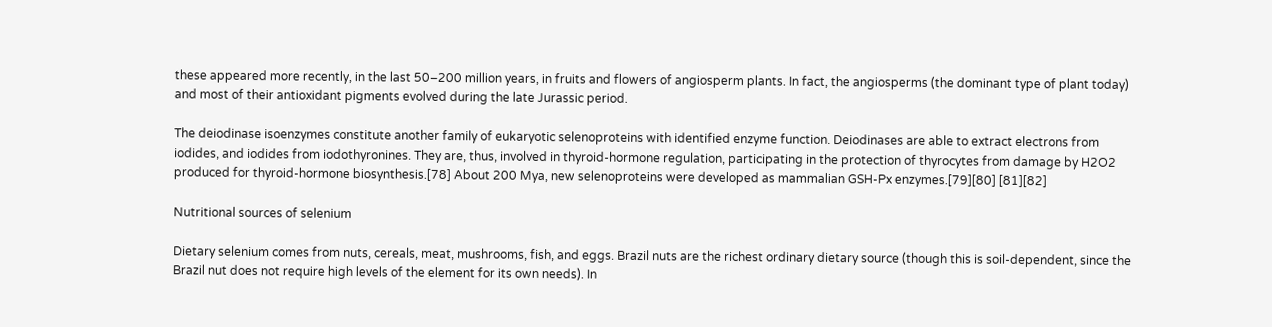these appeared more recently, in the last 50–200 million years, in fruits and flowers of angiosperm plants. In fact, the angiosperms (the dominant type of plant today) and most of their antioxidant pigments evolved during the late Jurassic period.

The deiodinase isoenzymes constitute another family of eukaryotic selenoproteins with identified enzyme function. Deiodinases are able to extract electrons from iodides, and iodides from iodothyronines. They are, thus, involved in thyroid-hormone regulation, participating in the protection of thyrocytes from damage by H2O2 produced for thyroid-hormone biosynthesis.[78] About 200 Mya, new selenoproteins were developed as mammalian GSH-Px enzymes.[79][80] [81][82]

Nutritional sources of selenium

Dietary selenium comes from nuts, cereals, meat, mushrooms, fish, and eggs. Brazil nuts are the richest ordinary dietary source (though this is soil-dependent, since the Brazil nut does not require high levels of the element for its own needs). In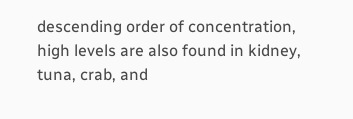descending order of concentration, high levels are also found in kidney, tuna, crab, and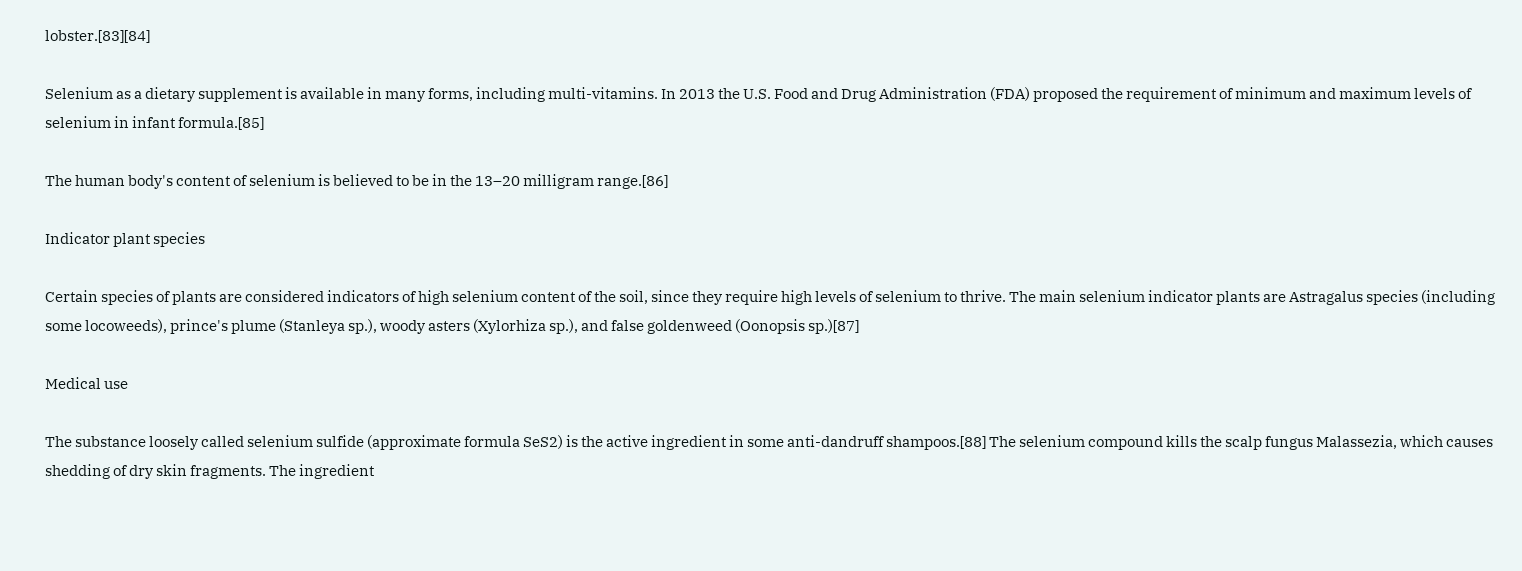lobster.[83][84]

Selenium as a dietary supplement is available in many forms, including multi-vitamins. In 2013 the U.S. Food and Drug Administration (FDA) proposed the requirement of minimum and maximum levels of selenium in infant formula.[85]

The human body's content of selenium is believed to be in the 13–20 milligram range.[86]

Indicator plant species

Certain species of plants are considered indicators of high selenium content of the soil, since they require high levels of selenium to thrive. The main selenium indicator plants are Astragalus species (including some locoweeds), prince's plume (Stanleya sp.), woody asters (Xylorhiza sp.), and false goldenweed (Oonopsis sp.)[87]

Medical use

The substance loosely called selenium sulfide (approximate formula SeS2) is the active ingredient in some anti-dandruff shampoos.[88] The selenium compound kills the scalp fungus Malassezia, which causes shedding of dry skin fragments. The ingredient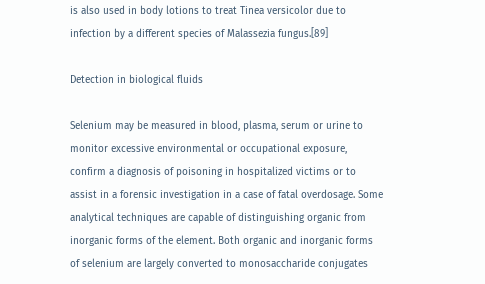is also used in body lotions to treat Tinea versicolor due to infection by a different species of Malassezia fungus.[89]

Detection in biological fluids

Selenium may be measured in blood, plasma, serum or urine to monitor excessive environmental or occupational exposure, confirm a diagnosis of poisoning in hospitalized victims or to assist in a forensic investigation in a case of fatal overdosage. Some analytical techniques are capable of distinguishing organic from inorganic forms of the element. Both organic and inorganic forms of selenium are largely converted to monosaccharide conjugates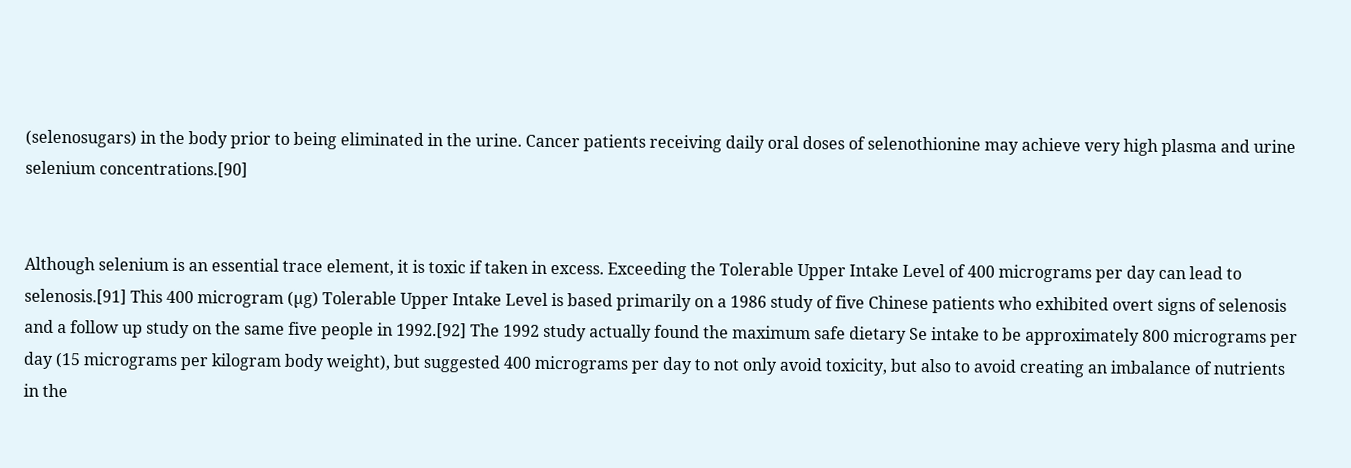(selenosugars) in the body prior to being eliminated in the urine. Cancer patients receiving daily oral doses of selenothionine may achieve very high plasma and urine selenium concentrations.[90]


Although selenium is an essential trace element, it is toxic if taken in excess. Exceeding the Tolerable Upper Intake Level of 400 micrograms per day can lead to selenosis.[91] This 400 microgram (µg) Tolerable Upper Intake Level is based primarily on a 1986 study of five Chinese patients who exhibited overt signs of selenosis and a follow up study on the same five people in 1992.[92] The 1992 study actually found the maximum safe dietary Se intake to be approximately 800 micrograms per day (15 micrograms per kilogram body weight), but suggested 400 micrograms per day to not only avoid toxicity, but also to avoid creating an imbalance of nutrients in the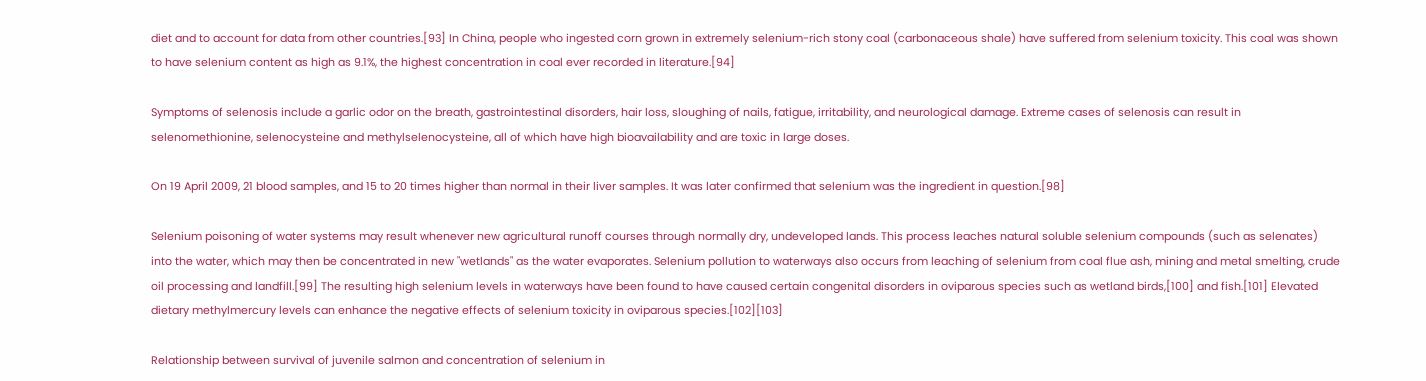diet and to account for data from other countries.[93] In China, people who ingested corn grown in extremely selenium-rich stony coal (carbonaceous shale) have suffered from selenium toxicity. This coal was shown to have selenium content as high as 9.1%, the highest concentration in coal ever recorded in literature.[94]

Symptoms of selenosis include a garlic odor on the breath, gastrointestinal disorders, hair loss, sloughing of nails, fatigue, irritability, and neurological damage. Extreme cases of selenosis can result in selenomethionine, selenocysteine and methylselenocysteine, all of which have high bioavailability and are toxic in large doses.

On 19 April 2009, 21 blood samples, and 15 to 20 times higher than normal in their liver samples. It was later confirmed that selenium was the ingredient in question.[98]

Selenium poisoning of water systems may result whenever new agricultural runoff courses through normally dry, undeveloped lands. This process leaches natural soluble selenium compounds (such as selenates) into the water, which may then be concentrated in new "wetlands" as the water evaporates. Selenium pollution to waterways also occurs from leaching of selenium from coal flue ash, mining and metal smelting, crude oil processing and landfill.[99] The resulting high selenium levels in waterways have been found to have caused certain congenital disorders in oviparous species such as wetland birds,[100] and fish.[101] Elevated dietary methylmercury levels can enhance the negative effects of selenium toxicity in oviparous species.[102][103]

Relationship between survival of juvenile salmon and concentration of selenium in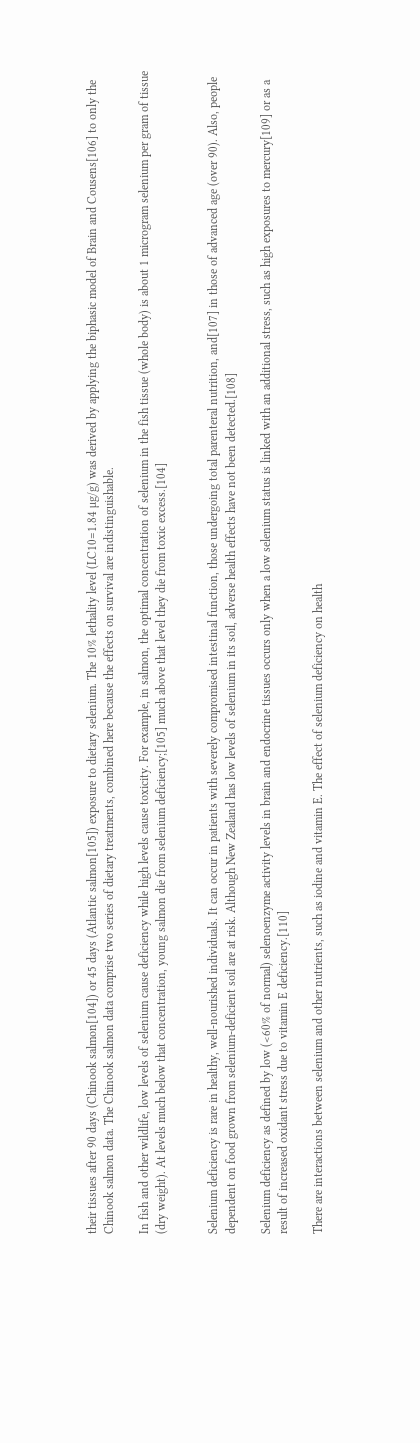their tissues after 90 days (Chinook salmon[104]) or 45 days (Atlantic salmon[105]) exposure to dietary selenium. The 10% lethality level (LC10=1.84 µg/g) was derived by applying the biphasic model of Brain and Cousens[106] to only the Chinook salmon data. The Chinook salmon data comprise two series of dietary treatments, combined here because the effects on survival are indistinguishable.

In fish and other wildlife, low levels of selenium cause deficiency while high levels cause toxicity. For example, in salmon, the optimal concentration of selenium in the fish tissue (whole body) is about 1 microgram selenium per gram of tissue (dry weight). At levels much below that concentration, young salmon die from selenium deficiency;[105] much above that level they die from toxic excess.[104]


Selenium deficiency is rare in healthy, well-nourished individuals. It can occur in patients with severely compromised intestinal function, those undergoing total parenteral nutrition, and[107] in those of advanced age (over 90). Also, people dependent on food grown from selenium-deficient soil are at risk. Although New Zealand has low levels of selenium in its soil, adverse health effects have not been detected.[108]

Selenium deficiency as defined by low (<60% of normal) selenoenzyme activity levels in brain and endocrine tissues occurs only when a low selenium status is linked with an additional stress, such as high exposures to mercury[109] or as a result of increased oxidant stress due to vitamin E deficiency.[110]

There are interactions between selenium and other nutrients, such as iodine and vitamin E. The effect of selenium deficiency on health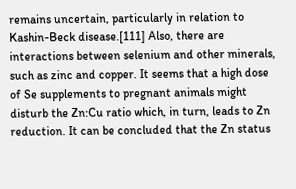remains uncertain, particularly in relation to Kashin-Beck disease.[111] Also, there are interactions between selenium and other minerals, such as zinc and copper. It seems that a high dose of Se supplements to pregnant animals might disturb the Zn:Cu ratio which, in turn, leads to Zn reduction. It can be concluded that the Zn status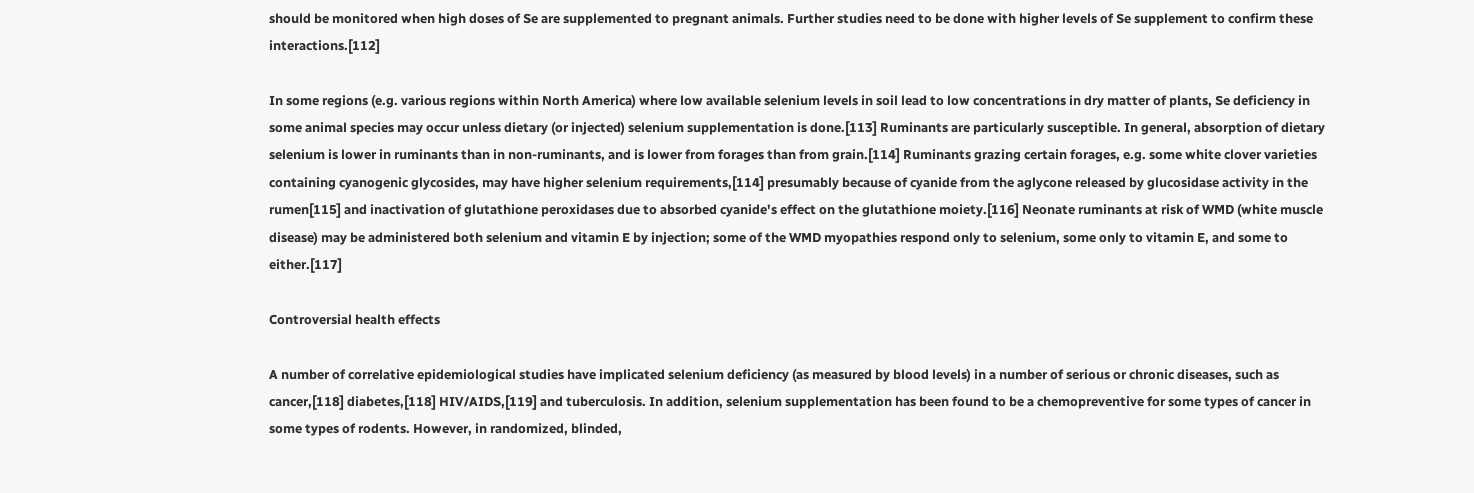should be monitored when high doses of Se are supplemented to pregnant animals. Further studies need to be done with higher levels of Se supplement to confirm these interactions.[112]

In some regions (e.g. various regions within North America) where low available selenium levels in soil lead to low concentrations in dry matter of plants, Se deficiency in some animal species may occur unless dietary (or injected) selenium supplementation is done.[113] Ruminants are particularly susceptible. In general, absorption of dietary selenium is lower in ruminants than in non-ruminants, and is lower from forages than from grain.[114] Ruminants grazing certain forages, e.g. some white clover varieties containing cyanogenic glycosides, may have higher selenium requirements,[114] presumably because of cyanide from the aglycone released by glucosidase activity in the rumen[115] and inactivation of glutathione peroxidases due to absorbed cyanide's effect on the glutathione moiety.[116] Neonate ruminants at risk of WMD (white muscle disease) may be administered both selenium and vitamin E by injection; some of the WMD myopathies respond only to selenium, some only to vitamin E, and some to either.[117]

Controversial health effects

A number of correlative epidemiological studies have implicated selenium deficiency (as measured by blood levels) in a number of serious or chronic diseases, such as cancer,[118] diabetes,[118] HIV/AIDS,[119] and tuberculosis. In addition, selenium supplementation has been found to be a chemopreventive for some types of cancer in some types of rodents. However, in randomized, blinded,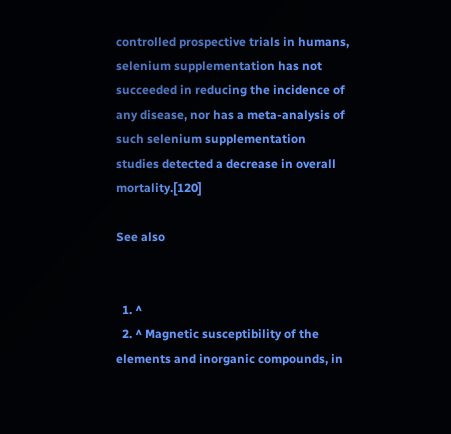controlled prospective trials in humans, selenium supplementation has not succeeded in reducing the incidence of any disease, nor has a meta-analysis of such selenium supplementation studies detected a decrease in overall mortality.[120]

See also


  1. ^
  2. ^ Magnetic susceptibility of the elements and inorganic compounds, in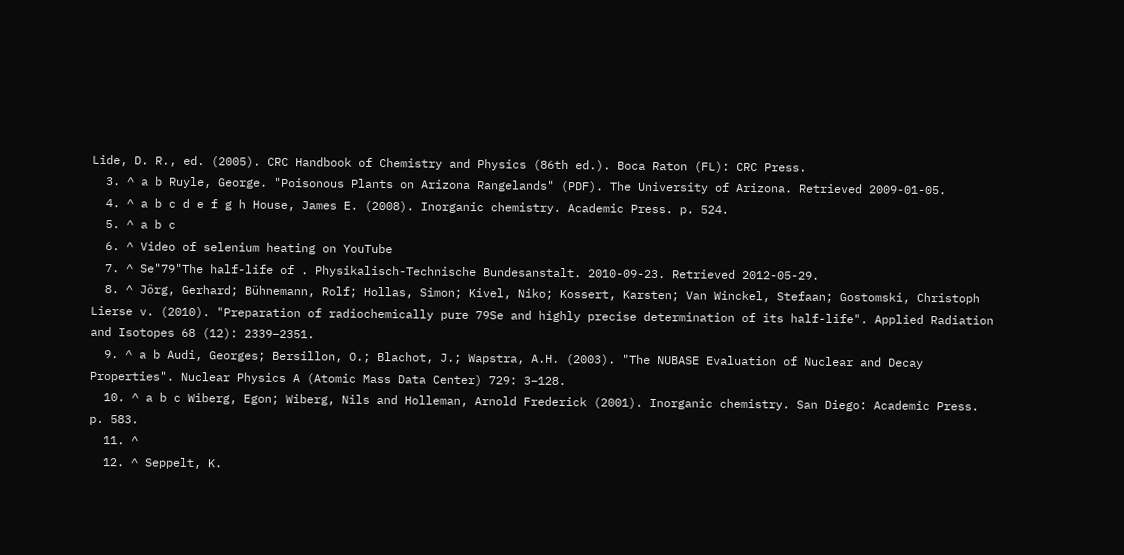Lide, D. R., ed. (2005). CRC Handbook of Chemistry and Physics (86th ed.). Boca Raton (FL): CRC Press.
  3. ^ a b Ruyle, George. "Poisonous Plants on Arizona Rangelands" (PDF). The University of Arizona. Retrieved 2009-01-05.
  4. ^ a b c d e f g h House, James E. (2008). Inorganic chemistry. Academic Press. p. 524.
  5. ^ a b c
  6. ^ Video of selenium heating on YouTube
  7. ^ Se"79"The half-life of . Physikalisch-Technische Bundesanstalt. 2010-09-23. Retrieved 2012-05-29.
  8. ^ Jörg, Gerhard; Bühnemann, Rolf; Hollas, Simon; Kivel, Niko; Kossert, Karsten; Van Winckel, Stefaan; Gostomski, Christoph Lierse v. (2010). "Preparation of radiochemically pure 79Se and highly precise determination of its half-life". Applied Radiation and Isotopes 68 (12): 2339–2351.
  9. ^ a b Audi, Georges; Bersillon, O.; Blachot, J.; Wapstra, A.H. (2003). "The NUBASE Evaluation of Nuclear and Decay Properties". Nuclear Physics A (Atomic Mass Data Center) 729: 3–128.
  10. ^ a b c Wiberg, Egon; Wiberg, Nils and Holleman, Arnold Frederick (2001). Inorganic chemistry. San Diego: Academic Press. p. 583.
  11. ^
  12. ^ Seppelt, K.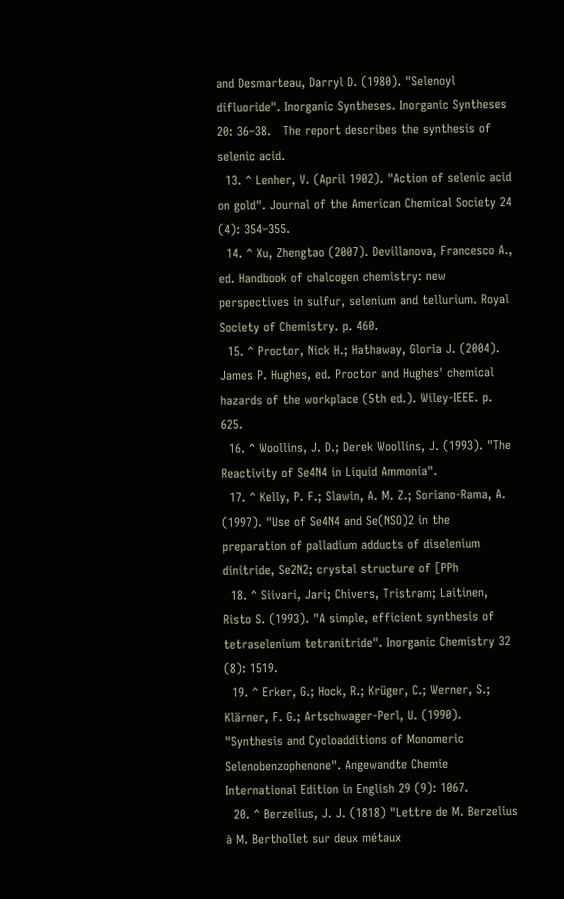and Desmarteau, Darryl D. (1980). "Selenoyl difluoride". Inorganic Syntheses. Inorganic Syntheses 20: 36–38.   The report describes the synthesis of selenic acid.
  13. ^ Lenher, V. (April 1902). "Action of selenic acid on gold". Journal of the American Chemical Society 24 (4): 354–355.
  14. ^ Xu, Zhengtao (2007). Devillanova, Francesco A., ed. Handbook of chalcogen chemistry: new perspectives in sulfur, selenium and tellurium. Royal Society of Chemistry. p. 460.
  15. ^ Proctor, Nick H.; Hathaway, Gloria J. (2004). James P. Hughes, ed. Proctor and Hughes' chemical hazards of the workplace (5th ed.). Wiley-IEEE. p. 625.
  16. ^ Woollins, J. D.; Derek Woollins, J. (1993). "The Reactivity of Se4N4 in Liquid Ammonia".
  17. ^ Kelly, P. F.; Slawin, A. M. Z.; Soriano-Rama, A. (1997). "Use of Se4N4 and Se(NSO)2 in the preparation of palladium adducts of diselenium dinitride, Se2N2; crystal structure of [PPh
  18. ^ Siivari, Jari; Chivers, Tristram; Laitinen, Risto S. (1993). "A simple, efficient synthesis of tetraselenium tetranitride". Inorganic Chemistry 32 (8): 1519.
  19. ^ Erker, G.; Hock, R.; Krüger, C.; Werner, S.; Klärner, F. G.; Artschwager-Perl, U. (1990). "Synthesis and Cycloadditions of Monomeric Selenobenzophenone". Angewandte Chemie International Edition in English 29 (9): 1067.
  20. ^ Berzelius, J. J. (1818) "Lettre de M. Berzelius à M. Berthollet sur deux métaux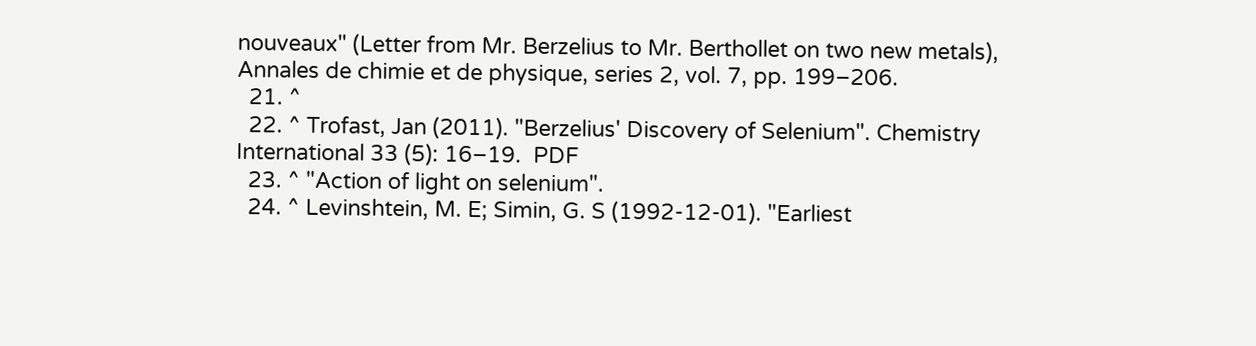nouveaux" (Letter from Mr. Berzelius to Mr. Berthollet on two new metals), Annales de chimie et de physique, series 2, vol. 7, pp. 199–206.
  21. ^
  22. ^ Trofast, Jan (2011). "Berzelius' Discovery of Selenium". Chemistry International 33 (5): 16–19.  PDF
  23. ^ "Action of light on selenium".
  24. ^ Levinshtein, M. E; Simin, G. S (1992-12-01). "Earliest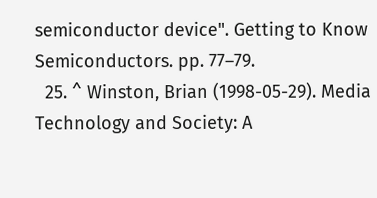semiconductor device". Getting to Know Semiconductors. pp. 77–79.
  25. ^ Winston, Brian (1998-05-29). Media Technology and Society: A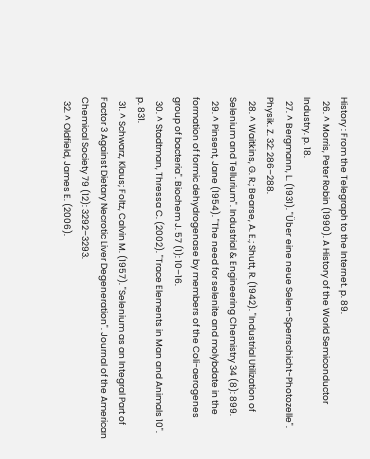History : From the Telegraph to the Internet. p. 89.
  26. ^ Morris, Peter Robin (1990). A History of the World Semiconductor Industry. p. 18.
  27. ^ Bergmann, L. (1931). "Über eine neue Selen-Sperrschicht-Photozelle". Physik. Z. 32: 286–288.
  28. ^ Waitkins, G. R.; Bearse, A. E.; Shutt, R. (1942). "Industrial Utilization of Selenium and Tellurium". Industrial & Engineering Chemistry 34 (8): 899.
  29. ^ Pinsent, Jane (1954). "The need for selenite and molybdate in the formation of formic dehydrogenase by members of the Coli-aerogenes group of bacteria". Biochem J. 57 (1): 10–16.
  30. ^ Stadtman, Thressa C. (2002). "Trace Elements in Man and Animals 10". p. 831.
  31. ^ Schwarz, Klaus; Foltz, Calvin M. (1957). "Selenium as an Integral Part of Factor 3 Against Dietary Necrotic Liver Degeneration". Journal of the American Chemical Society 79 (12): 3292–3293.
  32. ^ Oldfield, James E. (2006).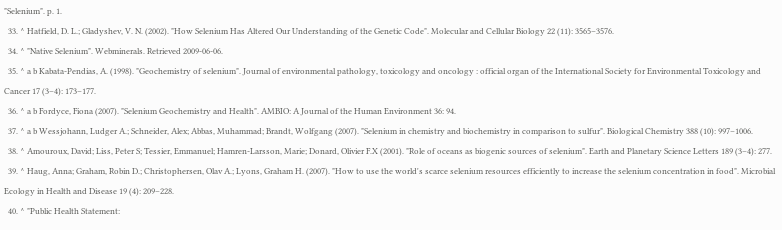"Selenium". p. 1.
  33. ^ Hatfield, D. L.; Gladyshev, V. N. (2002). "How Selenium Has Altered Our Understanding of the Genetic Code". Molecular and Cellular Biology 22 (11): 3565–3576.
  34. ^ "Native Selenium". Webminerals. Retrieved 2009-06-06.
  35. ^ a b Kabata-Pendias, A. (1998). "Geochemistry of selenium". Journal of environmental pathology, toxicology and oncology : official organ of the International Society for Environmental Toxicology and Cancer 17 (3–4): 173–177.
  36. ^ a b Fordyce, Fiona (2007). "Selenium Geochemistry and Health". AMBIO: A Journal of the Human Environment 36: 94.
  37. ^ a b Wessjohann, Ludger A.; Schneider, Alex; Abbas, Muhammad; Brandt, Wolfgang (2007). "Selenium in chemistry and biochemistry in comparison to sulfur". Biological Chemistry 388 (10): 997–1006.
  38. ^ Amouroux, David; Liss, Peter S; Tessier, Emmanuel; Hamren-Larsson, Marie; Donard, Olivier F.X (2001). "Role of oceans as biogenic sources of selenium". Earth and Planetary Science Letters 189 (3–4): 277.
  39. ^ Haug, Anna; Graham, Robin D.; Christophersen, Olav A.; Lyons, Graham H. (2007). "How to use the world's scarce selenium resources efficiently to increase the selenium concentration in food". Microbial Ecology in Health and Disease 19 (4): 209–228.
  40. ^ "Public Health Statement: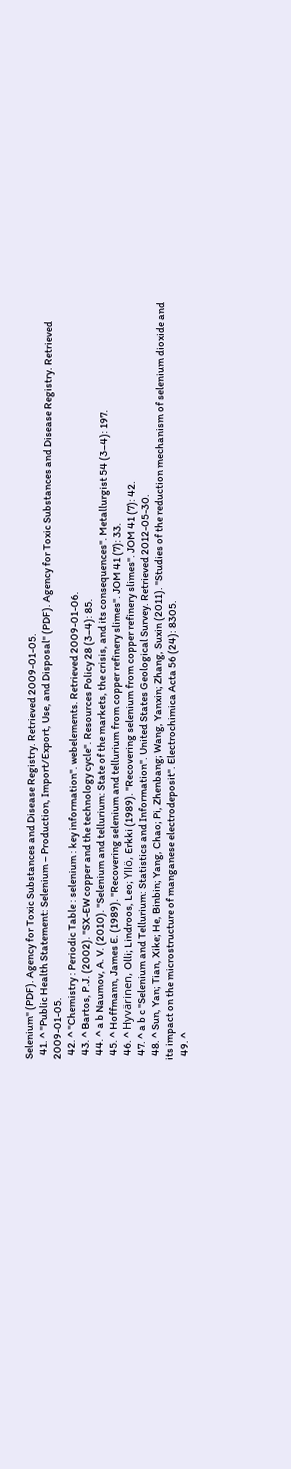Selenium" (PDF). Agency for Toxic Substances and Disease Registry. Retrieved 2009-01-05.
  41. ^ "Public Health Statement: Selenium – Production, Import/Export, Use, and Disposal" (PDF). Agency for Toxic Substances and Disease Registry. Retrieved 2009-01-05.
  42. ^ "Chemistry : Periodic Table : selenium : key information". webelements. Retrieved 2009-01-06.
  43. ^ Bartos, P.J. (2002). "SX-EW copper and the technology cycle". Resources Policy 28 (3–4): 85.
  44. ^ a b Naumov, A. V. (2010). "Selenium and tellurium: State of the markets, the crisis, and its consequences". Metallurgist 54 (3–4): 197.
  45. ^ Hoffmann, James E. (1989). "Recovering selenium and tellurium from copper refinery slimes". JOM 41 (7): 33.
  46. ^ Hyvärinen, Olli; Lindroos, Leo; Yllö, Erkki (1989). "Recovering selenium from copper refinery slimes". JOM 41 (7): 42.
  47. ^ a b c "Selenium and Tellurium: Statistics and Information". United States Geological Survey. Retrieved 2012-05-30.
  48. ^ Sun, Yan; Tian, Xike; He, Binbin; Yang, Chao; Pi, Zhenbang; Wang, Yanxin; Zhang, Suxin (2011). "Studies of the reduction mechanism of selenium dioxide and its impact on the microstructure of manganese electrodeposit". Electrochimica Acta 56 (24): 8305.
  49. ^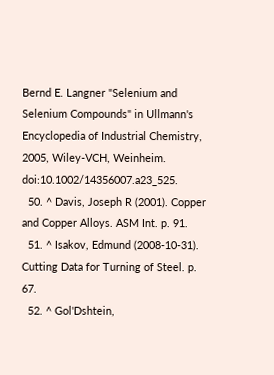Bernd E. Langner "Selenium and Selenium Compounds" in Ullmann's Encyclopedia of Industrial Chemistry, 2005, Wiley-VCH, Weinheim. doi:10.1002/14356007.a23_525.
  50. ^ Davis, Joseph R (2001). Copper and Copper Alloys. ASM Int. p. 91.
  51. ^ Isakov, Edmund (2008-10-31). Cutting Data for Turning of Steel. p. 67.
  52. ^ Gol'Dshtein,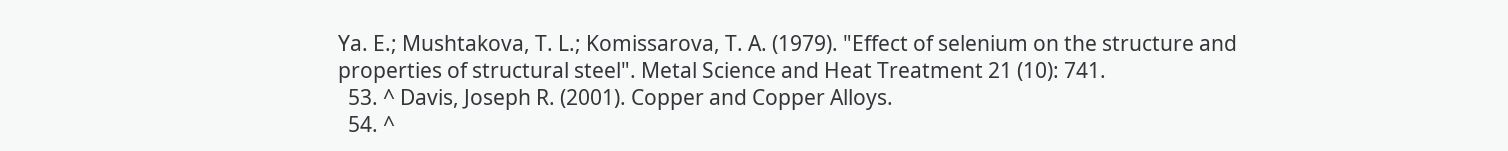Ya. E.; Mushtakova, T. L.; Komissarova, T. A. (1979). "Effect of selenium on the structure and properties of structural steel". Metal Science and Heat Treatment 21 (10): 741.
  53. ^ Davis, Joseph R. (2001). Copper and Copper Alloys.
  54. ^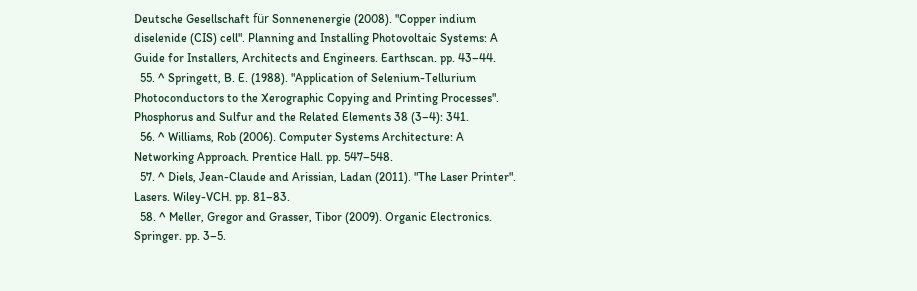Deutsche Gesellschaft für Sonnenenergie (2008). "Copper indium diselenide (CIS) cell". Planning and Installing Photovoltaic Systems: A Guide for Installers, Architects and Engineers. Earthscan. pp. 43–44.
  55. ^ Springett, B. E. (1988). "Application of Selenium-Tellurium Photoconductors to the Xerographic Copying and Printing Processes". Phosphorus and Sulfur and the Related Elements 38 (3–4): 341.
  56. ^ Williams, Rob (2006). Computer Systems Architecture: A Networking Approach. Prentice Hall. pp. 547–548.
  57. ^ Diels, Jean-Claude and Arissian, Ladan (2011). "The Laser Printer". Lasers. Wiley-VCH. pp. 81–83.
  58. ^ Meller, Gregor and Grasser, Tibor (2009). Organic Electronics. Springer. pp. 3–5.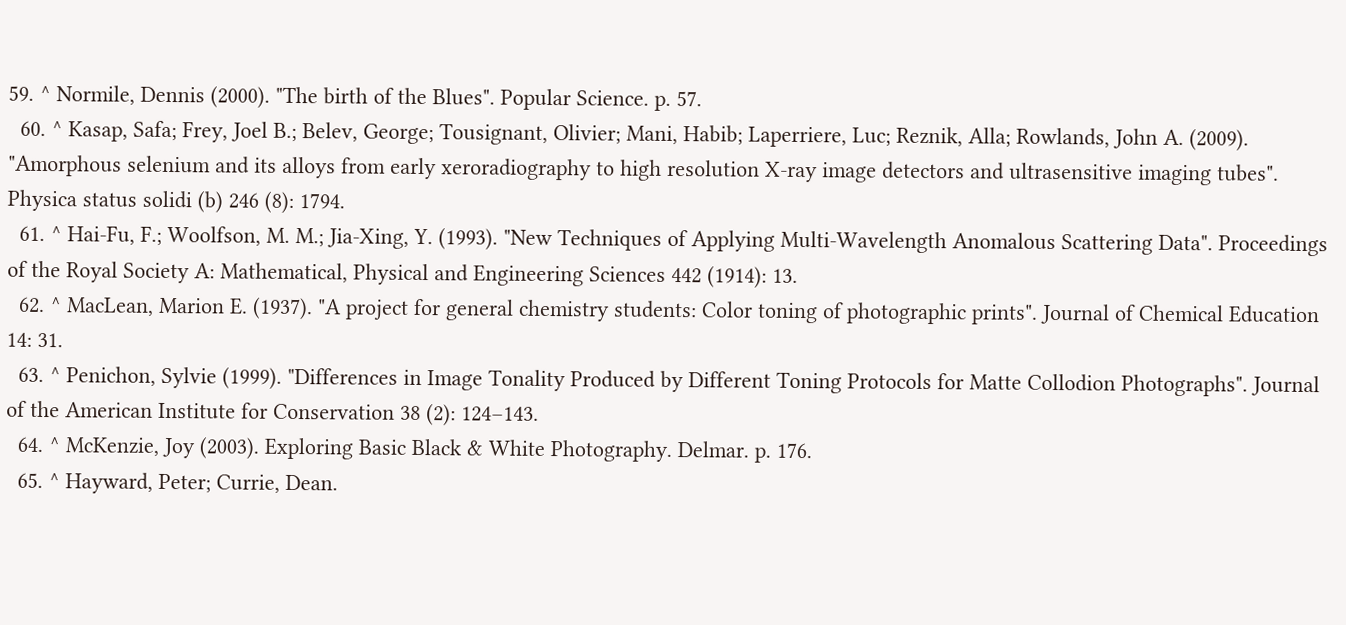59. ^ Normile, Dennis (2000). "The birth of the Blues". Popular Science. p. 57.
  60. ^ Kasap, Safa; Frey, Joel B.; Belev, George; Tousignant, Olivier; Mani, Habib; Laperriere, Luc; Reznik, Alla; Rowlands, John A. (2009). "Amorphous selenium and its alloys from early xeroradiography to high resolution X-ray image detectors and ultrasensitive imaging tubes". Physica status solidi (b) 246 (8): 1794.
  61. ^ Hai-Fu, F.; Woolfson, M. M.; Jia-Xing, Y. (1993). "New Techniques of Applying Multi-Wavelength Anomalous Scattering Data". Proceedings of the Royal Society A: Mathematical, Physical and Engineering Sciences 442 (1914): 13.
  62. ^ MacLean, Marion E. (1937). "A project for general chemistry students: Color toning of photographic prints". Journal of Chemical Education 14: 31.
  63. ^ Penichon, Sylvie (1999). "Differences in Image Tonality Produced by Different Toning Protocols for Matte Collodion Photographs". Journal of the American Institute for Conservation 38 (2): 124–143.
  64. ^ McKenzie, Joy (2003). Exploring Basic Black & White Photography. Delmar. p. 176.
  65. ^ Hayward, Peter; Currie, Dean.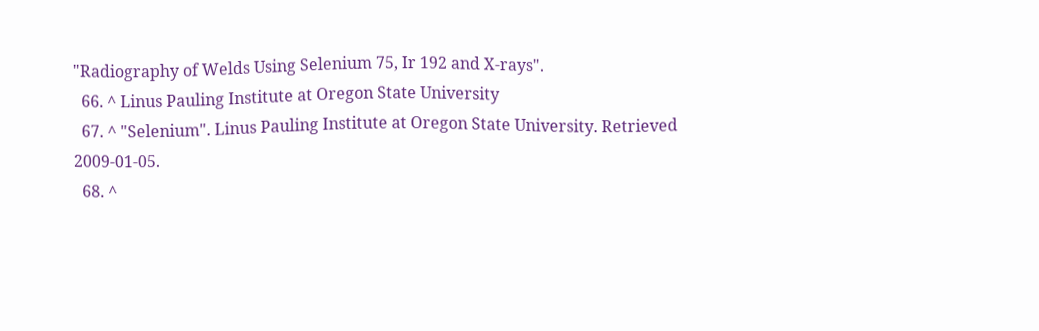"Radiography of Welds Using Selenium 75, Ir 192 and X-rays".
  66. ^ Linus Pauling Institute at Oregon State University
  67. ^ "Selenium". Linus Pauling Institute at Oregon State University. Retrieved 2009-01-05.
  68. ^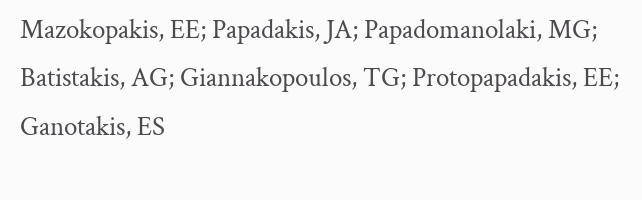Mazokopakis, EE; Papadakis, JA; Papadomanolaki, MG; Batistakis, AG; Giannakopoulos, TG; Protopapadakis, EE; Ganotakis, ES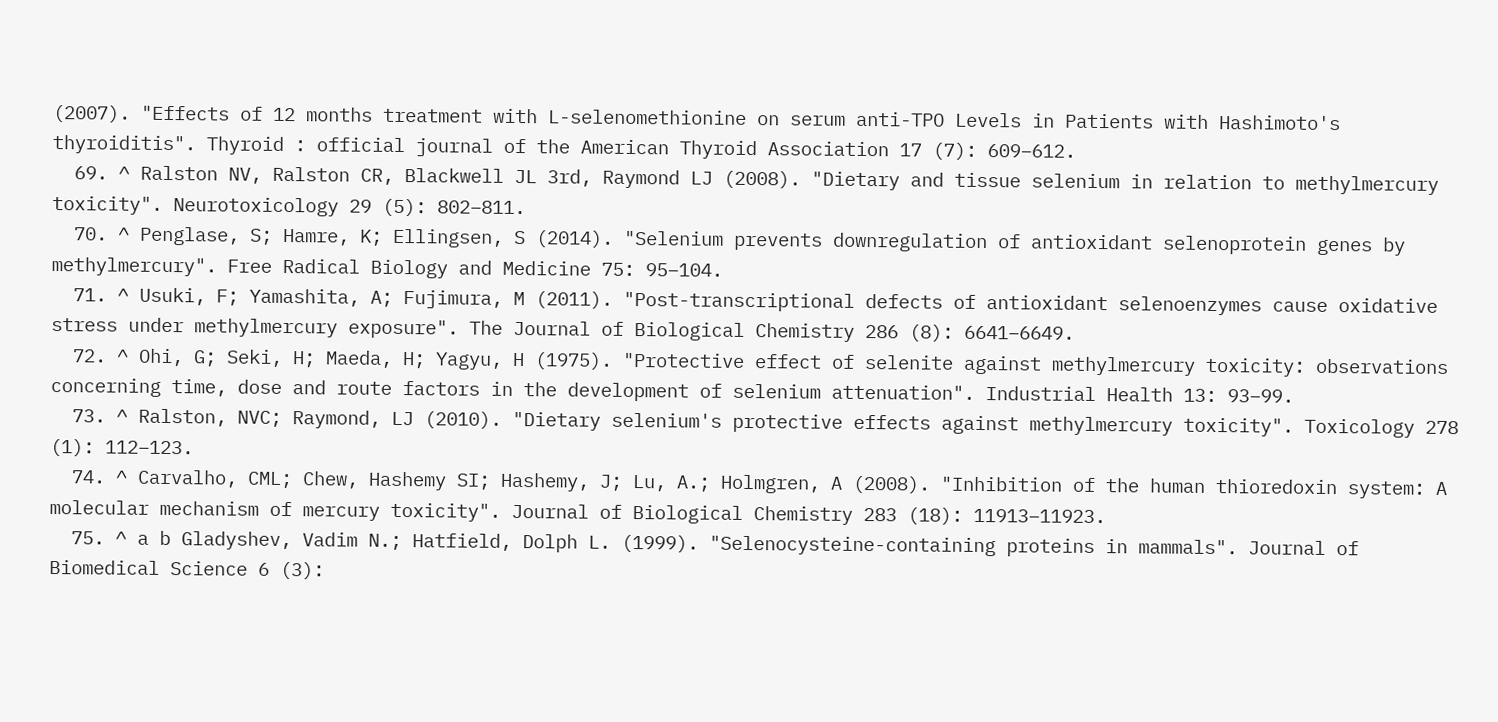(2007). "Effects of 12 months treatment with L-selenomethionine on serum anti-TPO Levels in Patients with Hashimoto's thyroiditis". Thyroid : official journal of the American Thyroid Association 17 (7): 609–612.
  69. ^ Ralston NV, Ralston CR, Blackwell JL 3rd, Raymond LJ (2008). "Dietary and tissue selenium in relation to methylmercury toxicity". Neurotoxicology 29 (5): 802–811.
  70. ^ Penglase, S; Hamre, K; Ellingsen, S (2014). "Selenium prevents downregulation of antioxidant selenoprotein genes by methylmercury". Free Radical Biology and Medicine 75: 95–104.
  71. ^ Usuki, F; Yamashita, A; Fujimura, M (2011). "Post-transcriptional defects of antioxidant selenoenzymes cause oxidative stress under methylmercury exposure". The Journal of Biological Chemistry 286 (8): 6641–6649.
  72. ^ Ohi, G; Seki, H; Maeda, H; Yagyu, H (1975). "Protective effect of selenite against methylmercury toxicity: observations concerning time, dose and route factors in the development of selenium attenuation". Industrial Health 13: 93–99.
  73. ^ Ralston, NVC; Raymond, LJ (2010). "Dietary selenium's protective effects against methylmercury toxicity". Toxicology 278 (1): 112–123.
  74. ^ Carvalho, CML; Chew, Hashemy SI; Hashemy, J; Lu, A.; Holmgren, A (2008). "Inhibition of the human thioredoxin system: A molecular mechanism of mercury toxicity". Journal of Biological Chemistry 283 (18): 11913–11923.
  75. ^ a b Gladyshev, Vadim N.; Hatfield, Dolph L. (1999). "Selenocysteine-containing proteins in mammals". Journal of Biomedical Science 6 (3):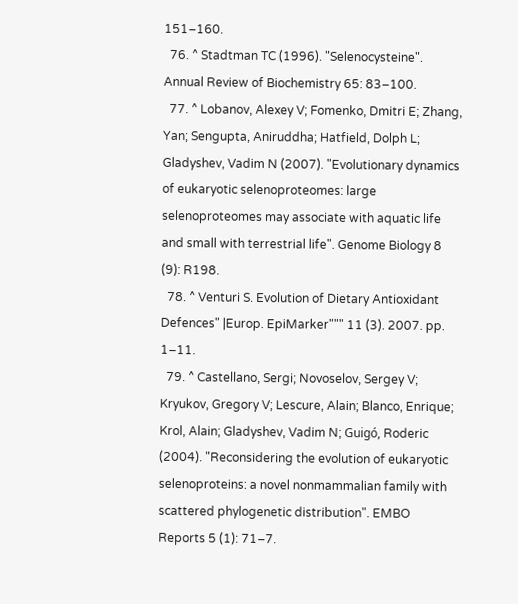151–160.
  76. ^ Stadtman TC (1996). "Selenocysteine". Annual Review of Biochemistry 65: 83–100.
  77. ^ Lobanov, Alexey V; Fomenko, Dmitri E; Zhang, Yan; Sengupta, Aniruddha; Hatfield, Dolph L; Gladyshev, Vadim N (2007). "Evolutionary dynamics of eukaryotic selenoproteomes: large selenoproteomes may associate with aquatic life and small with terrestrial life". Genome Biology 8 (9): R198.
  78. ^ Venturi S. Evolution of Dietary Antioxidant Defences" |Europ. EpiMarker""" 11 (3). 2007. pp. 1–11.
  79. ^ Castellano, Sergi; Novoselov, Sergey V; Kryukov, Gregory V; Lescure, Alain; Blanco, Enrique; Krol, Alain; Gladyshev, Vadim N; Guigó, Roderic (2004). "Reconsidering the evolution of eukaryotic selenoproteins: a novel nonmammalian family with scattered phylogenetic distribution". EMBO Reports 5 (1): 71–7.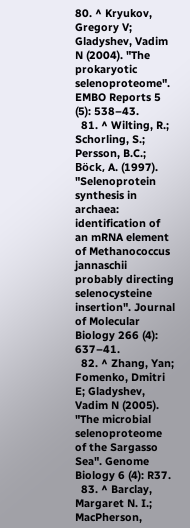80. ^ Kryukov, Gregory V; Gladyshev, Vadim N (2004). "The prokaryotic selenoproteome". EMBO Reports 5 (5): 538–43.
  81. ^ Wilting, R.; Schorling, S.; Persson, B.C.; Böck, A. (1997). "Selenoprotein synthesis in archaea: identification of an mRNA element of Methanococcus jannaschii probably directing selenocysteine insertion". Journal of Molecular Biology 266 (4): 637–41.
  82. ^ Zhang, Yan; Fomenko, Dmitri E; Gladyshev, Vadim N (2005). "The microbial selenoproteome of the Sargasso Sea". Genome Biology 6 (4): R37.
  83. ^ Barclay, Margaret N. I.; MacPherson,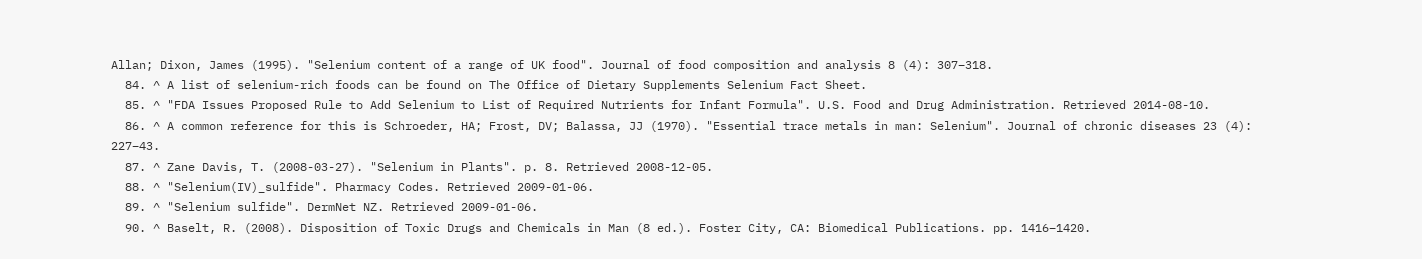Allan; Dixon, James (1995). "Selenium content of a range of UK food". Journal of food composition and analysis 8 (4): 307–318.
  84. ^ A list of selenium-rich foods can be found on The Office of Dietary Supplements Selenium Fact Sheet.
  85. ^ "FDA Issues Proposed Rule to Add Selenium to List of Required Nutrients for Infant Formula". U.S. Food and Drug Administration. Retrieved 2014-08-10.
  86. ^ A common reference for this is Schroeder, HA; Frost, DV; Balassa, JJ (1970). "Essential trace metals in man: Selenium". Journal of chronic diseases 23 (4): 227–43.
  87. ^ Zane Davis, T. (2008-03-27). "Selenium in Plants". p. 8. Retrieved 2008-12-05.
  88. ^ "Selenium(IV)_sulfide". Pharmacy Codes. Retrieved 2009-01-06.
  89. ^ "Selenium sulfide". DermNet NZ. Retrieved 2009-01-06.
  90. ^ Baselt, R. (2008). Disposition of Toxic Drugs and Chemicals in Man (8 ed.). Foster City, CA: Biomedical Publications. pp. 1416–1420.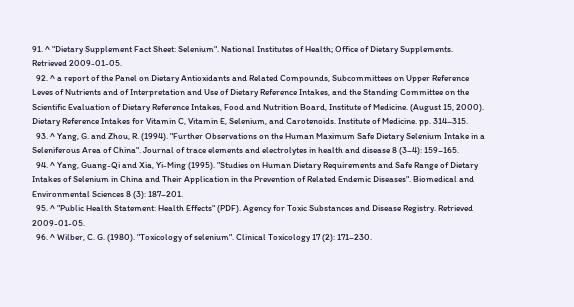91. ^ "Dietary Supplement Fact Sheet: Selenium". National Institutes of Health; Office of Dietary Supplements. Retrieved 2009-01-05.
  92. ^ a report of the Panel on Dietary Antioxidants and Related Compounds, Subcommittees on Upper Reference Leves of Nutrients and of Interpretation and Use of Dietary Reference Intakes, and the Standing Committee on the Scientific Evaluation of Dietary Reference Intakes, Food and Nutrition Board, Institute of Medicine. (August 15, 2000). Dietary Reference Intakes for Vitamin C, Vitamin E, Selenium, and Carotenoids. Institute of Medicine. pp. 314–315.
  93. ^ Yang, G. and Zhou, R. (1994). "Further Observations on the Human Maximum Safe Dietary Selenium Intake in a Seleniferous Area of China". Journal of trace elements and electrolytes in health and disease 8 (3–4): 159–165.
  94. ^ Yang, Guang-Qi and Xia, Yi-Ming (1995). "Studies on Human Dietary Requirements and Safe Range of Dietary Intakes of Selenium in China and Their Application in the Prevention of Related Endemic Diseases". Biomedical and Environmental Sciences 8 (3): 187–201.
  95. ^ "Public Health Statement: Health Effects" (PDF). Agency for Toxic Substances and Disease Registry. Retrieved 2009-01-05.
  96. ^ Wilber, C. G. (1980). "Toxicology of selenium". Clinical Toxicology 17 (2): 171–230.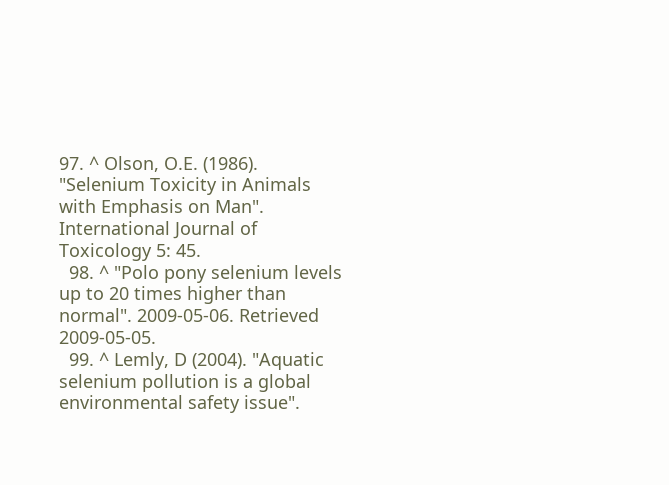97. ^ Olson, O.E. (1986). "Selenium Toxicity in Animals with Emphasis on Man". International Journal of Toxicology 5: 45.
  98. ^ "Polo pony selenium levels up to 20 times higher than normal". 2009-05-06. Retrieved 2009-05-05.
  99. ^ Lemly, D (2004). "Aquatic selenium pollution is a global environmental safety issue".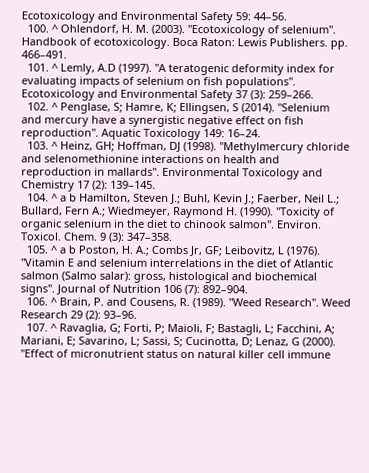Ecotoxicology and Environmental Safety 59: 44–56.
  100. ^ Ohlendorf, H. M. (2003). "Ecotoxicology of selenium". Handbook of ecotoxicology. Boca Raton: Lewis Publishers. pp. 466–491.
  101. ^ Lemly, A.D (1997). "A teratogenic deformity index for evaluating impacts of selenium on fish populations". Ecotoxicology and Environmental Safety 37 (3): 259–266.
  102. ^ Penglase, S; Hamre, K; Ellingsen, S (2014). "Selenium and mercury have a synergistic negative effect on fish reproduction". Aquatic Toxicology 149: 16–24.
  103. ^ Heinz, GH; Hoffman, DJ (1998). "Methylmercury chloride and selenomethionine interactions on health and reproduction in mallards". Environmental Toxicology and Chemistry 17 (2): 139–145.
  104. ^ a b Hamilton, Steven J.; Buhl, Kevin J.; Faerber, Neil L.; Bullard, Fern A.; Wiedmeyer, Raymond H. (1990). "Toxicity of organic selenium in the diet to chinook salmon". Environ. Toxicol. Chem. 9 (3): 347–358.
  105. ^ a b Poston, H. A.; Combs Jr, GF; Leibovitz, L (1976). "Vitamin E and selenium interrelations in the diet of Atlantic salmon (Salmo salar): gross, histological and biochemical signs". Journal of Nutrition 106 (7): 892–904.
  106. ^ Brain, P. and Cousens, R. (1989). "Weed Research". Weed Research 29 (2): 93–96.
  107. ^ Ravaglia, G; Forti, P; Maioli, F; Bastagli, L; Facchini, A; Mariani, E; Savarino, L; Sassi, S; Cucinotta, D; Lenaz, G (2000). "Effect of micronutrient status on natural killer cell immune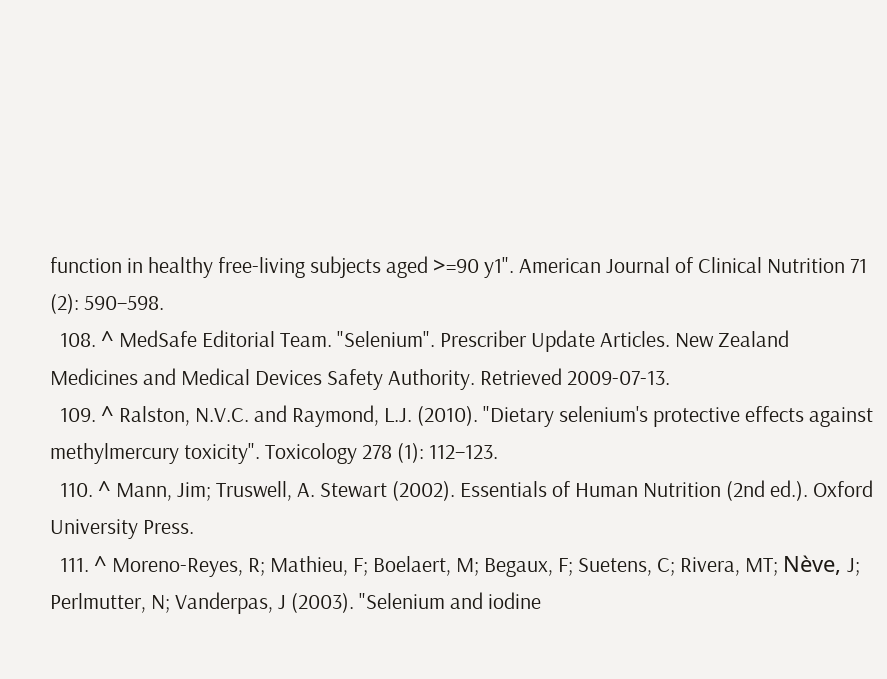function in healthy free-living subjects aged >=90 y1". American Journal of Clinical Nutrition 71 (2): 590–598.
  108. ^ MedSafe Editorial Team. "Selenium". Prescriber Update Articles. New Zealand Medicines and Medical Devices Safety Authority. Retrieved 2009-07-13.
  109. ^ Ralston, N.V.C. and Raymond, L.J. (2010). "Dietary selenium's protective effects against methylmercury toxicity". Toxicology 278 (1): 112–123.
  110. ^ Mann, Jim; Truswell, A. Stewart (2002). Essentials of Human Nutrition (2nd ed.). Oxford University Press.
  111. ^ Moreno-Reyes, R; Mathieu, F; Boelaert, M; Begaux, F; Suetens, C; Rivera, MT; Nève, J; Perlmutter, N; Vanderpas, J (2003). "Selenium and iodine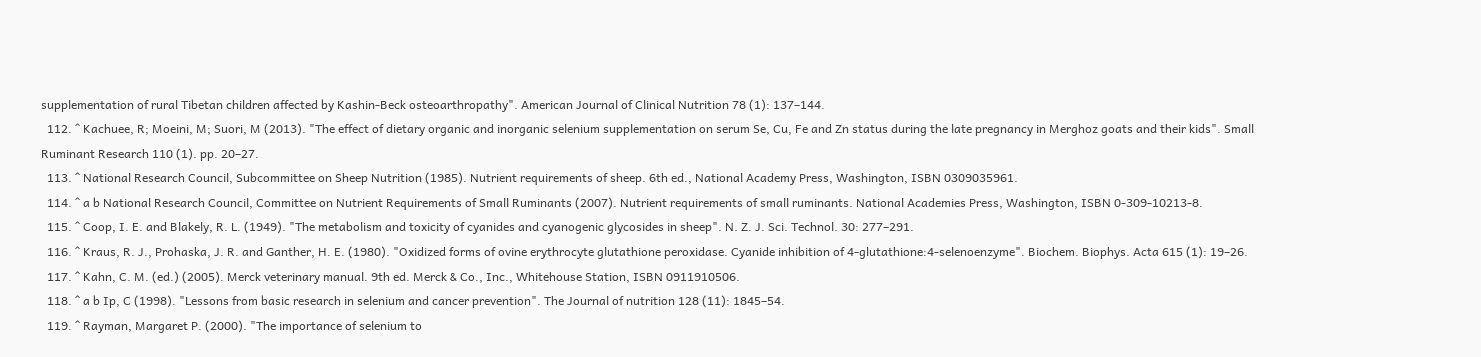supplementation of rural Tibetan children affected by Kashin-Beck osteoarthropathy". American Journal of Clinical Nutrition 78 (1): 137–144.
  112. ^ Kachuee, R; Moeini, M; Suori, M (2013). "The effect of dietary organic and inorganic selenium supplementation on serum Se, Cu, Fe and Zn status during the late pregnancy in Merghoz goats and their kids". Small Ruminant Research 110 (1). pp. 20–27.
  113. ^ National Research Council, Subcommittee on Sheep Nutrition (1985). Nutrient requirements of sheep. 6th ed., National Academy Press, Washington, ISBN 0309035961.
  114. ^ a b National Research Council, Committee on Nutrient Requirements of Small Ruminants (2007). Nutrient requirements of small ruminants. National Academies Press, Washington, ISBN 0-309-10213-8.
  115. ^ Coop, I. E. and Blakely, R. L. (1949). "The metabolism and toxicity of cyanides and cyanogenic glycosides in sheep". N. Z. J. Sci. Technol. 30: 277–291.
  116. ^ Kraus, R. J., Prohaska, J. R. and Ganther, H. E. (1980). "Oxidized forms of ovine erythrocyte glutathione peroxidase. Cyanide inhibition of 4-glutathione:4-selenoenzyme". Biochem. Biophys. Acta 615 (1): 19–26.
  117. ^ Kahn, C. M. (ed.) (2005). Merck veterinary manual. 9th ed. Merck & Co., Inc., Whitehouse Station, ISBN 0911910506.
  118. ^ a b Ip, C (1998). "Lessons from basic research in selenium and cancer prevention". The Journal of nutrition 128 (11): 1845–54.
  119. ^ Rayman, Margaret P. (2000). "The importance of selenium to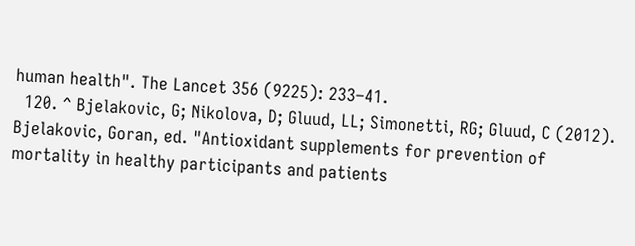human health". The Lancet 356 (9225): 233–41.
  120. ^ Bjelakovic, G; Nikolova, D; Gluud, LL; Simonetti, RG; Gluud, C (2012). Bjelakovic, Goran, ed. "Antioxidant supplements for prevention of mortality in healthy participants and patients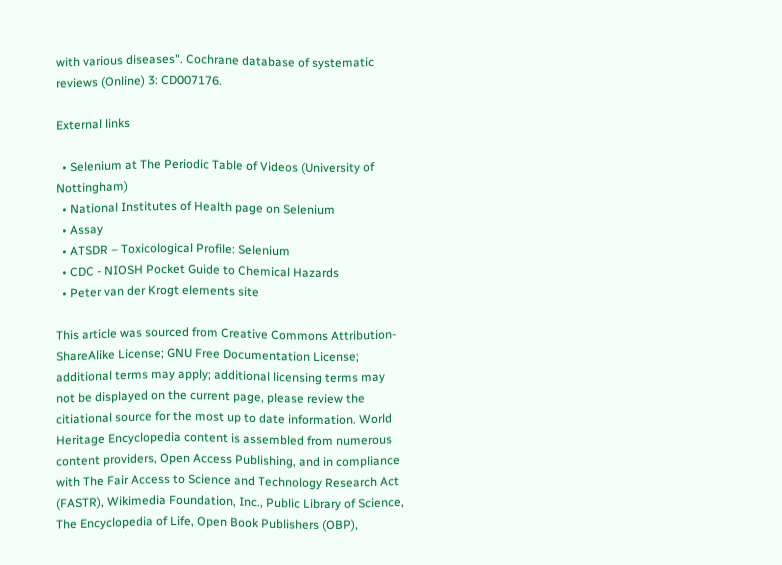with various diseases". Cochrane database of systematic reviews (Online) 3: CD007176.

External links

  • Selenium at The Periodic Table of Videos (University of Nottingham)
  • National Institutes of Health page on Selenium
  • Assay
  • ATSDR – Toxicological Profile: Selenium
  • CDC - NIOSH Pocket Guide to Chemical Hazards
  • Peter van der Krogt elements site

This article was sourced from Creative Commons Attribution-ShareAlike License; GNU Free Documentation License; additional terms may apply; additional licensing terms may not be displayed on the current page, please review the citiational source for the most up to date information. World Heritage Encyclopedia content is assembled from numerous content providers, Open Access Publishing, and in compliance with The Fair Access to Science and Technology Research Act (FASTR), Wikimedia Foundation, Inc., Public Library of Science, The Encyclopedia of Life, Open Book Publishers (OBP),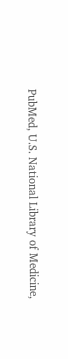PubMed, U.S. National Library of Medicine,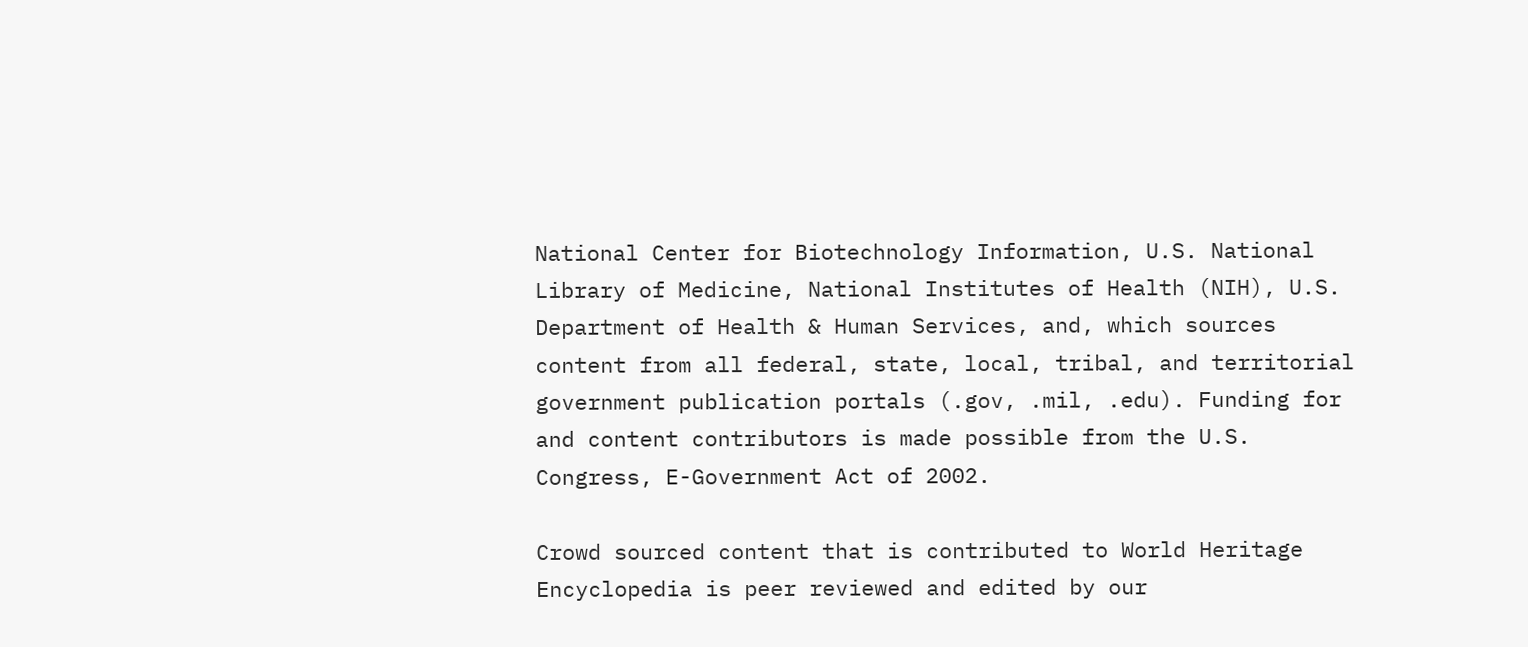National Center for Biotechnology Information, U.S. National Library of Medicine, National Institutes of Health (NIH), U.S. Department of Health & Human Services, and, which sources content from all federal, state, local, tribal, and territorial government publication portals (.gov, .mil, .edu). Funding for and content contributors is made possible from the U.S. Congress, E-Government Act of 2002.

Crowd sourced content that is contributed to World Heritage Encyclopedia is peer reviewed and edited by our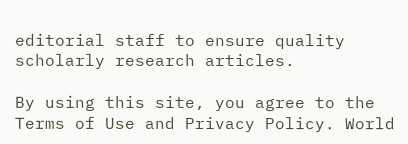editorial staff to ensure quality scholarly research articles.

By using this site, you agree to the Terms of Use and Privacy Policy. World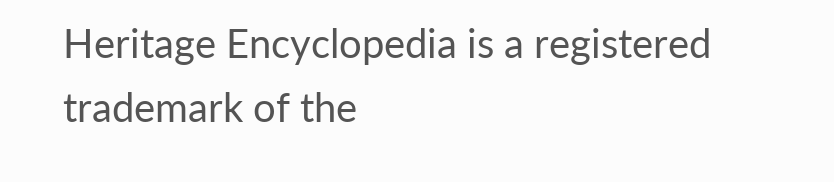Heritage Encyclopedia is a registered trademark of the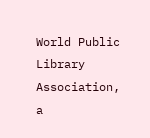World Public Library Association, a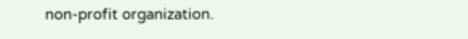non-profit organization.